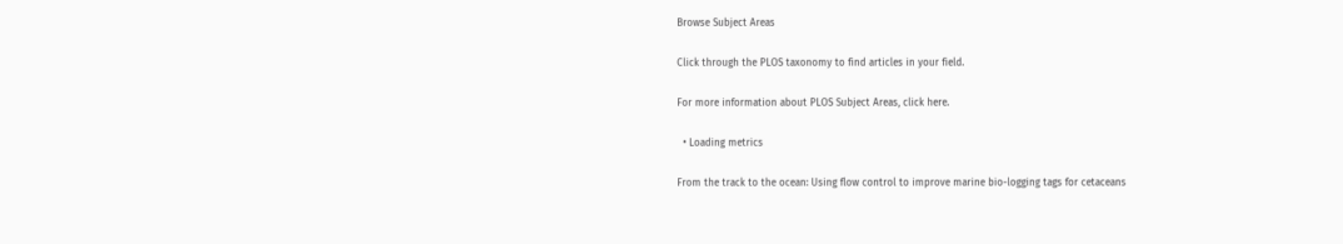Browse Subject Areas

Click through the PLOS taxonomy to find articles in your field.

For more information about PLOS Subject Areas, click here.

  • Loading metrics

From the track to the ocean: Using flow control to improve marine bio-logging tags for cetaceans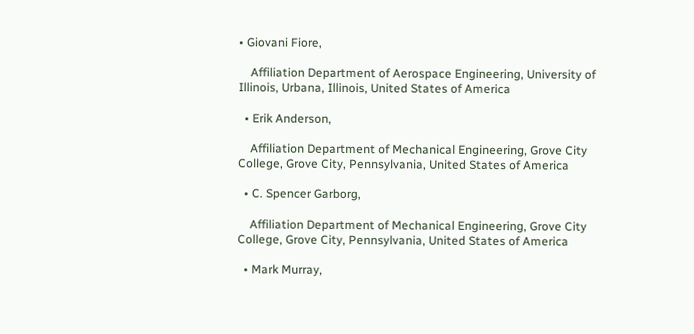• Giovani Fiore,

    Affiliation Department of Aerospace Engineering, University of Illinois, Urbana, Illinois, United States of America

  • Erik Anderson,

    Affiliation Department of Mechanical Engineering, Grove City College, Grove City, Pennsylvania, United States of America

  • C. Spencer Garborg,

    Affiliation Department of Mechanical Engineering, Grove City College, Grove City, Pennsylvania, United States of America

  • Mark Murray,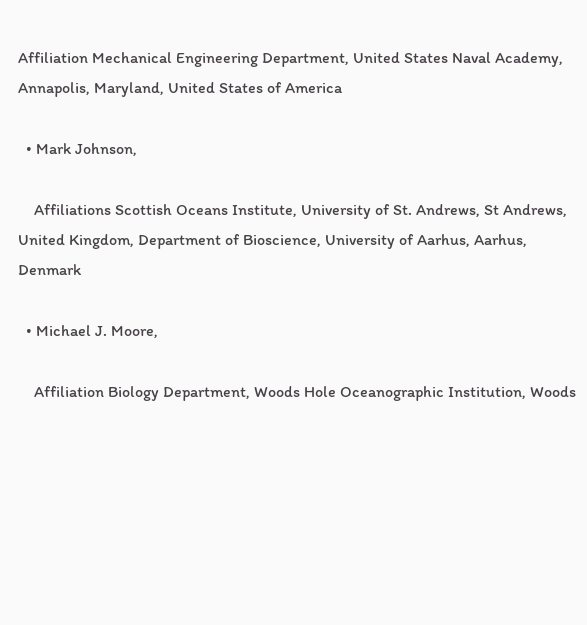Affiliation Mechanical Engineering Department, United States Naval Academy, Annapolis, Maryland, United States of America

  • Mark Johnson,

    Affiliations Scottish Oceans Institute, University of St. Andrews, St Andrews, United Kingdom, Department of Bioscience, University of Aarhus, Aarhus, Denmark

  • Michael J. Moore,

    Affiliation Biology Department, Woods Hole Oceanographic Institution, Woods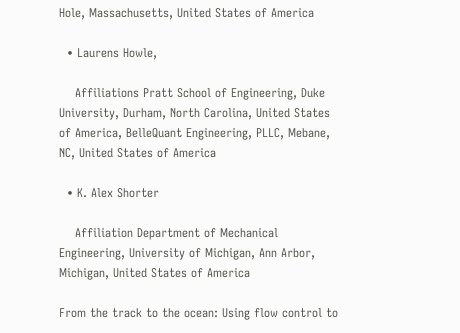Hole, Massachusetts, United States of America

  • Laurens Howle,

    Affiliations Pratt School of Engineering, Duke University, Durham, North Carolina, United States of America, BelleQuant Engineering, PLLC, Mebane, NC, United States of America

  • K. Alex Shorter

    Affiliation Department of Mechanical Engineering, University of Michigan, Ann Arbor, Michigan, United States of America

From the track to the ocean: Using flow control to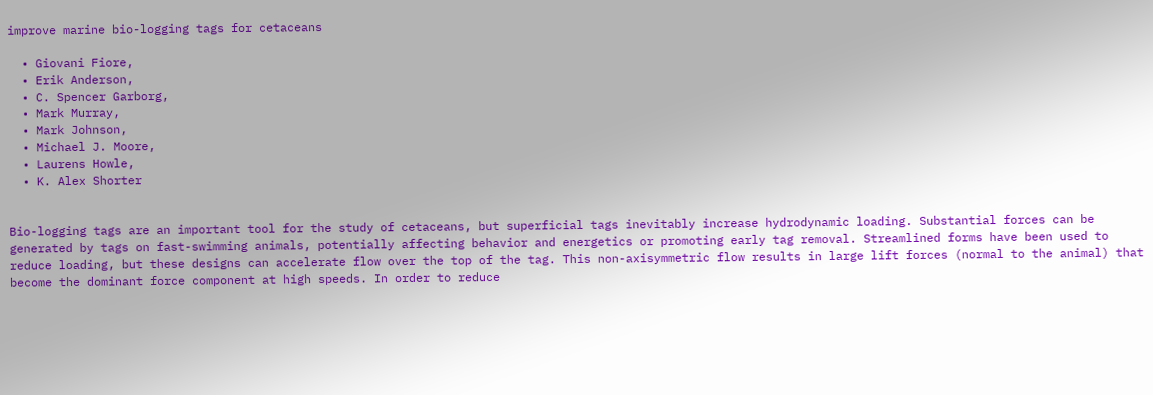improve marine bio-logging tags for cetaceans

  • Giovani Fiore,
  • Erik Anderson,
  • C. Spencer Garborg,
  • Mark Murray,
  • Mark Johnson,
  • Michael J. Moore,
  • Laurens Howle,
  • K. Alex Shorter


Bio-logging tags are an important tool for the study of cetaceans, but superficial tags inevitably increase hydrodynamic loading. Substantial forces can be generated by tags on fast-swimming animals, potentially affecting behavior and energetics or promoting early tag removal. Streamlined forms have been used to reduce loading, but these designs can accelerate flow over the top of the tag. This non-axisymmetric flow results in large lift forces (normal to the animal) that become the dominant force component at high speeds. In order to reduce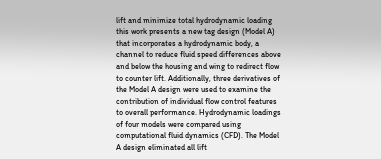lift and minimize total hydrodynamic loading this work presents a new tag design (Model A) that incorporates a hydrodynamic body, a channel to reduce fluid speed differences above and below the housing and wing to redirect flow to counter lift. Additionally, three derivatives of the Model A design were used to examine the contribution of individual flow control features to overall performance. Hydrodynamic loadings of four models were compared using computational fluid dynamics (CFD). The Model A design eliminated all lift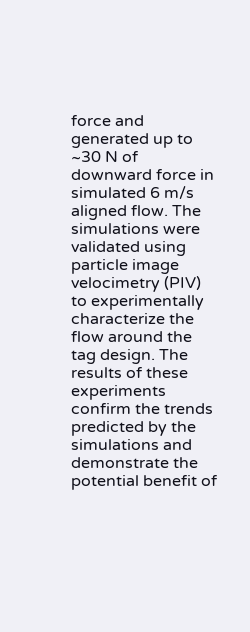force and generated up to ~30 N of downward force in simulated 6 m/s aligned flow. The simulations were validated using particle image velocimetry (PIV) to experimentally characterize the flow around the tag design. The results of these experiments confirm the trends predicted by the simulations and demonstrate the potential benefit of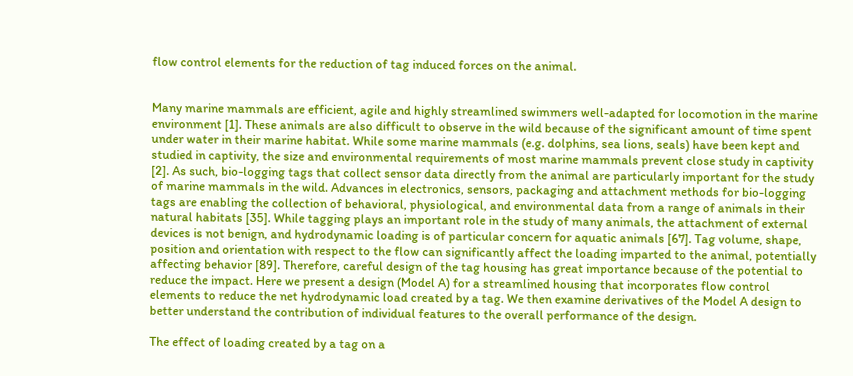flow control elements for the reduction of tag induced forces on the animal.


Many marine mammals are efficient, agile and highly streamlined swimmers well-adapted for locomotion in the marine environment [1]. These animals are also difficult to observe in the wild because of the significant amount of time spent under water in their marine habitat. While some marine mammals (e.g. dolphins, sea lions, seals) have been kept and studied in captivity, the size and environmental requirements of most marine mammals prevent close study in captivity [2]. As such, bio-logging tags that collect sensor data directly from the animal are particularly important for the study of marine mammals in the wild. Advances in electronics, sensors, packaging and attachment methods for bio-logging tags are enabling the collection of behavioral, physiological, and environmental data from a range of animals in their natural habitats [35]. While tagging plays an important role in the study of many animals, the attachment of external devices is not benign, and hydrodynamic loading is of particular concern for aquatic animals [67]. Tag volume, shape, position and orientation with respect to the flow can significantly affect the loading imparted to the animal, potentially affecting behavior [89]. Therefore, careful design of the tag housing has great importance because of the potential to reduce the impact. Here we present a design (Model A) for a streamlined housing that incorporates flow control elements to reduce the net hydrodynamic load created by a tag. We then examine derivatives of the Model A design to better understand the contribution of individual features to the overall performance of the design.

The effect of loading created by a tag on a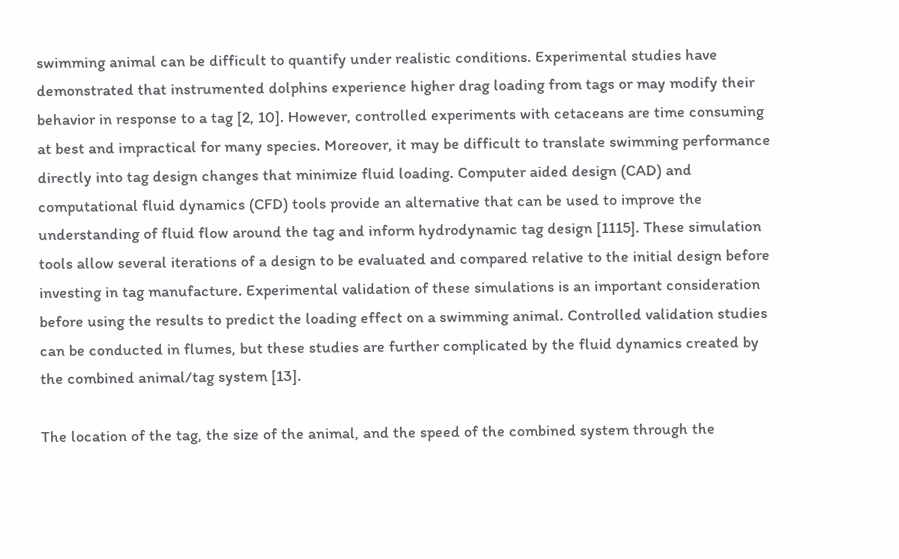swimming animal can be difficult to quantify under realistic conditions. Experimental studies have demonstrated that instrumented dolphins experience higher drag loading from tags or may modify their behavior in response to a tag [2, 10]. However, controlled experiments with cetaceans are time consuming at best and impractical for many species. Moreover, it may be difficult to translate swimming performance directly into tag design changes that minimize fluid loading. Computer aided design (CAD) and computational fluid dynamics (CFD) tools provide an alternative that can be used to improve the understanding of fluid flow around the tag and inform hydrodynamic tag design [1115]. These simulation tools allow several iterations of a design to be evaluated and compared relative to the initial design before investing in tag manufacture. Experimental validation of these simulations is an important consideration before using the results to predict the loading effect on a swimming animal. Controlled validation studies can be conducted in flumes, but these studies are further complicated by the fluid dynamics created by the combined animal/tag system [13].

The location of the tag, the size of the animal, and the speed of the combined system through the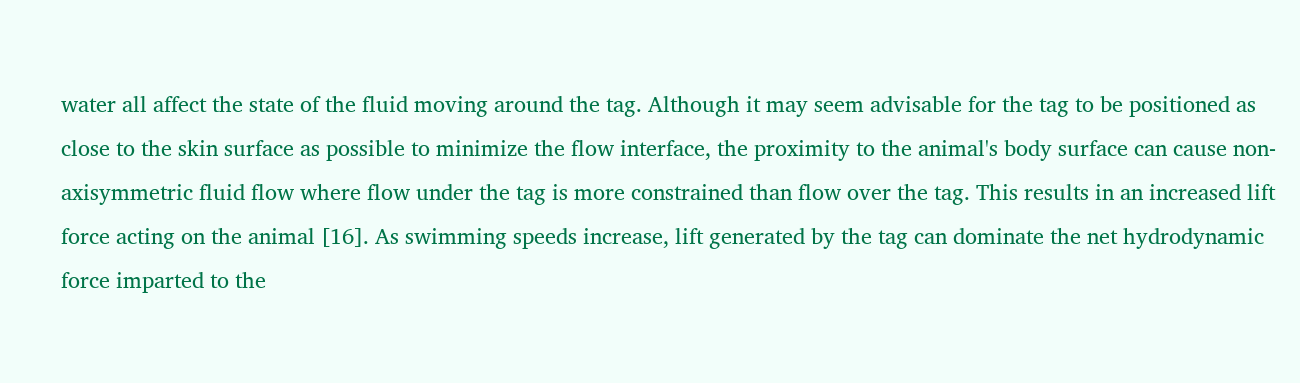water all affect the state of the fluid moving around the tag. Although it may seem advisable for the tag to be positioned as close to the skin surface as possible to minimize the flow interface, the proximity to the animal's body surface can cause non-axisymmetric fluid flow where flow under the tag is more constrained than flow over the tag. This results in an increased lift force acting on the animal [16]. As swimming speeds increase, lift generated by the tag can dominate the net hydrodynamic force imparted to the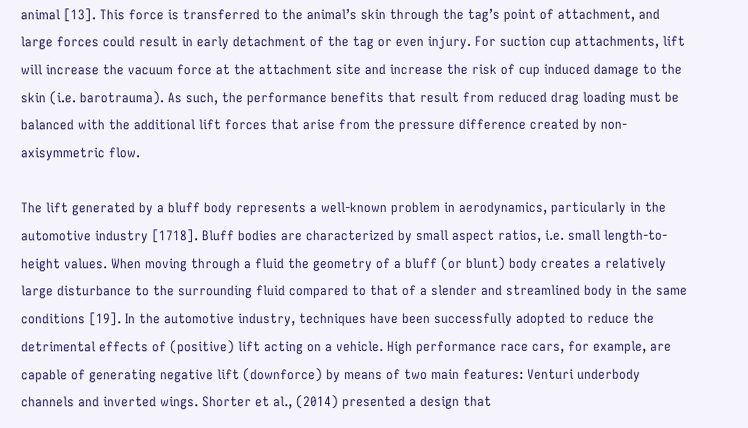animal [13]. This force is transferred to the animal’s skin through the tag’s point of attachment, and large forces could result in early detachment of the tag or even injury. For suction cup attachments, lift will increase the vacuum force at the attachment site and increase the risk of cup induced damage to the skin (i.e. barotrauma). As such, the performance benefits that result from reduced drag loading must be balanced with the additional lift forces that arise from the pressure difference created by non-axisymmetric flow.

The lift generated by a bluff body represents a well-known problem in aerodynamics, particularly in the automotive industry [1718]. Bluff bodies are characterized by small aspect ratios, i.e. small length-to-height values. When moving through a fluid the geometry of a bluff (or blunt) body creates a relatively large disturbance to the surrounding fluid compared to that of a slender and streamlined body in the same conditions [19]. In the automotive industry, techniques have been successfully adopted to reduce the detrimental effects of (positive) lift acting on a vehicle. High performance race cars, for example, are capable of generating negative lift (downforce) by means of two main features: Venturi underbody channels and inverted wings. Shorter et al., (2014) presented a design that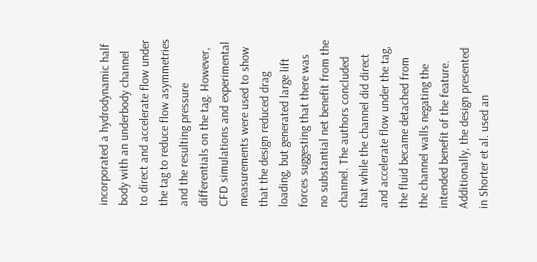incorporated a hydrodynamic half body with an underbody channel to direct and accelerate flow under the tag to reduce flow asymmetries and the resulting pressure differentials on the tag. However, CFD simulations and experimental measurements were used to show that the design reduced drag loading, but generated large lift forces suggesting that there was no substantial net benefit from the channel. The authors concluded that while the channel did direct and accelerate flow under the tag, the fluid became detached from the channel walls negating the intended benefit of the feature. Additionally, the design presented in Shorter et al. used an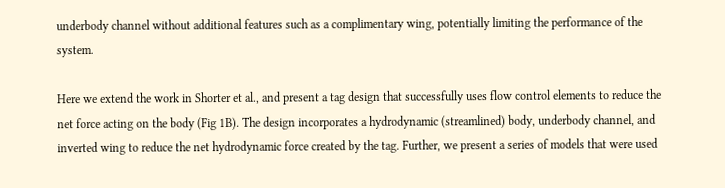underbody channel without additional features such as a complimentary wing, potentially limiting the performance of the system.

Here we extend the work in Shorter et al., and present a tag design that successfully uses flow control elements to reduce the net force acting on the body (Fig 1B). The design incorporates a hydrodynamic (streamlined) body, underbody channel, and inverted wing to reduce the net hydrodynamic force created by the tag. Further, we present a series of models that were used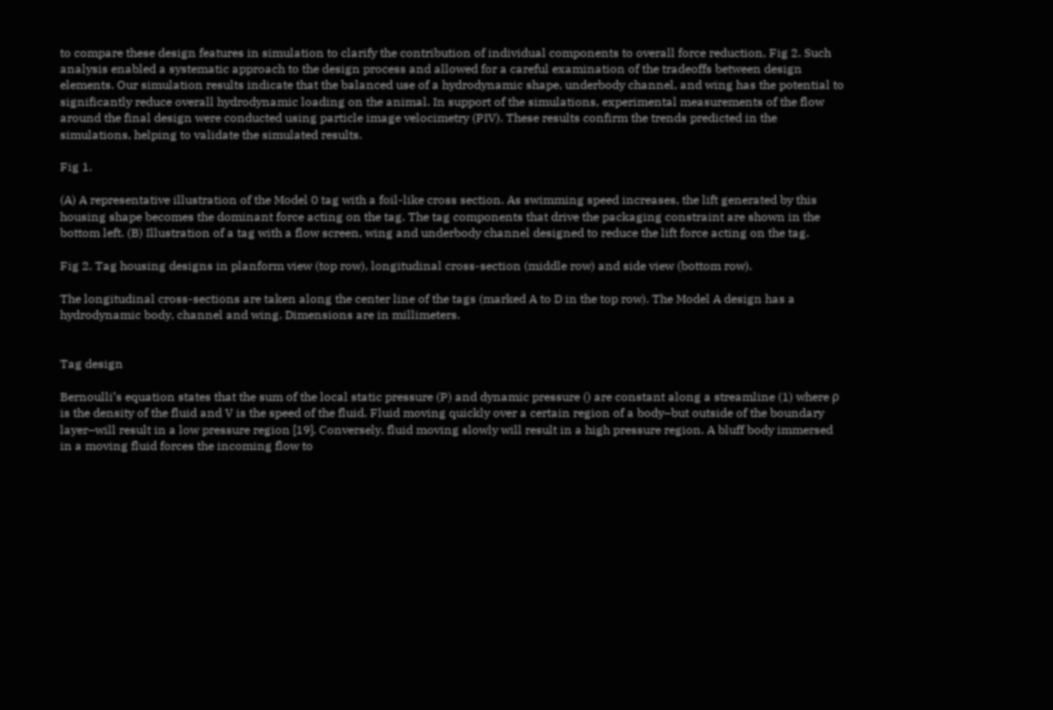to compare these design features in simulation to clarify the contribution of individual components to overall force reduction, Fig 2. Such analysis enabled a systematic approach to the design process and allowed for a careful examination of the tradeoffs between design elements. Our simulation results indicate that the balanced use of a hydrodynamic shape, underbody channel, and wing has the potential to significantly reduce overall hydrodynamic loading on the animal. In support of the simulations, experimental measurements of the flow around the final design were conducted using particle image velocimetry (PIV). These results confirm the trends predicted in the simulations, helping to validate the simulated results.

Fig 1.

(A) A representative illustration of the Model 0 tag with a foil-like cross section. As swimming speed increases, the lift generated by this housing shape becomes the dominant force acting on the tag. The tag components that drive the packaging constraint are shown in the bottom left. (B) Illustration of a tag with a flow screen, wing and underbody channel designed to reduce the lift force acting on the tag.

Fig 2. Tag housing designs in planform view (top row), longitudinal cross-section (middle row) and side view (bottom row).

The longitudinal cross-sections are taken along the center line of the tags (marked A to D in the top row). The Model A design has a hydrodynamic body, channel and wing. Dimensions are in millimeters.


Tag design

Bernoulli’s equation states that the sum of the local static pressure (P) and dynamic pressure () are constant along a streamline (1) where ρ is the density of the fluid and V is the speed of the fluid. Fluid moving quickly over a certain region of a body–but outside of the boundary layer–will result in a low pressure region [19]. Conversely, fluid moving slowly will result in a high pressure region. A bluff body immersed in a moving fluid forces the incoming flow to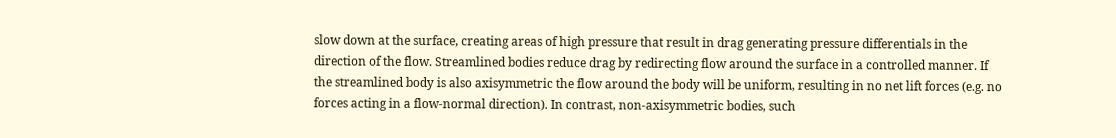slow down at the surface, creating areas of high pressure that result in drag generating pressure differentials in the direction of the flow. Streamlined bodies reduce drag by redirecting flow around the surface in a controlled manner. If the streamlined body is also axisymmetric the flow around the body will be uniform, resulting in no net lift forces (e.g. no forces acting in a flow-normal direction). In contrast, non-axisymmetric bodies, such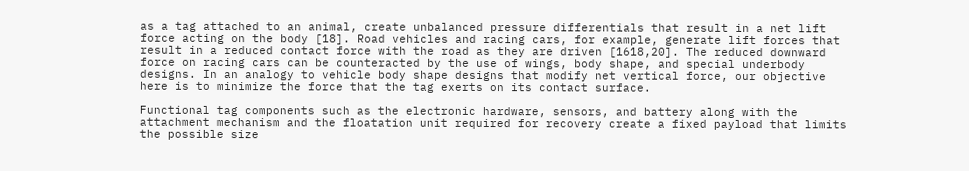as a tag attached to an animal, create unbalanced pressure differentials that result in a net lift force acting on the body [18]. Road vehicles and racing cars, for example, generate lift forces that result in a reduced contact force with the road as they are driven [1618,20]. The reduced downward force on racing cars can be counteracted by the use of wings, body shape, and special underbody designs. In an analogy to vehicle body shape designs that modify net vertical force, our objective here is to minimize the force that the tag exerts on its contact surface.

Functional tag components such as the electronic hardware, sensors, and battery along with the attachment mechanism and the floatation unit required for recovery create a fixed payload that limits the possible size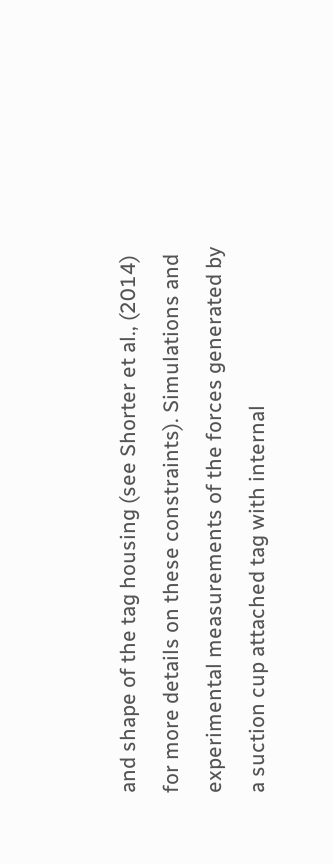and shape of the tag housing (see Shorter et al., (2014) for more details on these constraints). Simulations and experimental measurements of the forces generated by a suction cup attached tag with internal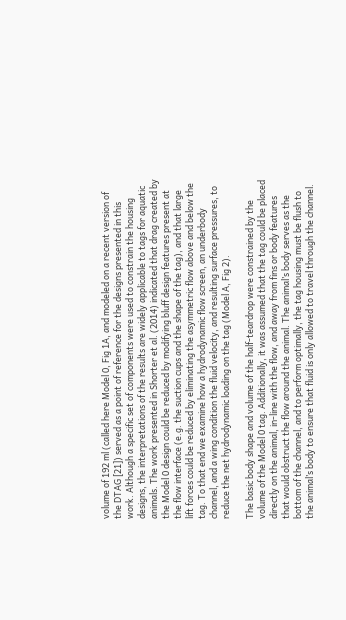volume of 192 ml (called here Model 0, Fig 1A, and modeled on a recent version of the DTAG [21]) served as a point of reference for the designs presented in this work. Although a specific set of components were used to constrain the housing designs, the interpretations of the results are widely applicable to tags for aquatic animals. The work presented in Shorter et al. (2014) indicated that drag created by the Model 0 design could be reduced by modifying bluff design features present at the flow interface (e.g. the suction cups and the shape of the tag), and that large lift forces could be reduced by eliminating the asymmetric flow above and below the tag. To that end we examine how a hydrodynamic flow screen, an underbody channel, and a wing condition the fluid velocity, and resulting surface pressures, to reduce the net hydrodynamic loading on the tag (Model A, Fig 2).

The basic body shape and volume of the half-teardrop were constrained by the volume of the Model 0 tag. Additionally, it was assumed that the tag could be placed directly on the animal, in-line with the flow, and away from fins or body features that would obstruct the flow around the animal. The animal’s body serves as the bottom of the channel, and to perform optimally, the tag housing must be flush to the animal’s body to ensure that fluid is only allowed to travel through the channel.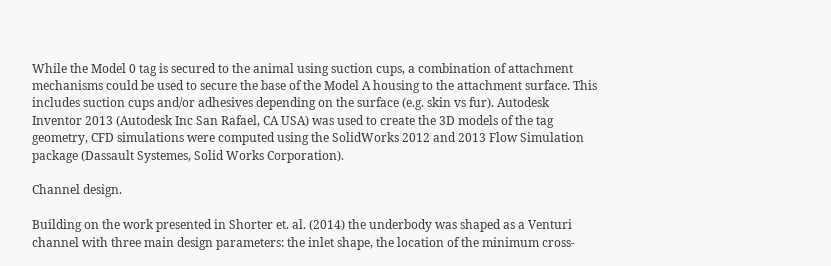While the Model 0 tag is secured to the animal using suction cups, a combination of attachment mechanisms could be used to secure the base of the Model A housing to the attachment surface. This includes suction cups and/or adhesives depending on the surface (e.g. skin vs fur). Autodesk Inventor 2013 (Autodesk Inc San Rafael, CA USA) was used to create the 3D models of the tag geometry, CFD simulations were computed using the SolidWorks 2012 and 2013 Flow Simulation package (Dassault Systemes, Solid Works Corporation).

Channel design.

Building on the work presented in Shorter et. al. (2014) the underbody was shaped as a Venturi channel with three main design parameters: the inlet shape, the location of the minimum cross-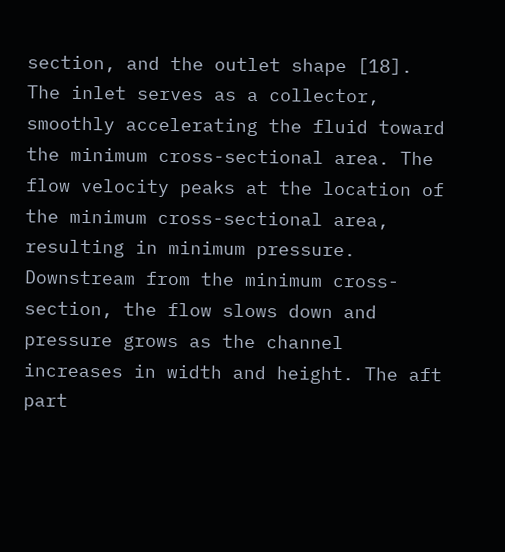section, and the outlet shape [18]. The inlet serves as a collector, smoothly accelerating the fluid toward the minimum cross-sectional area. The flow velocity peaks at the location of the minimum cross-sectional area, resulting in minimum pressure. Downstream from the minimum cross-section, the flow slows down and pressure grows as the channel increases in width and height. The aft part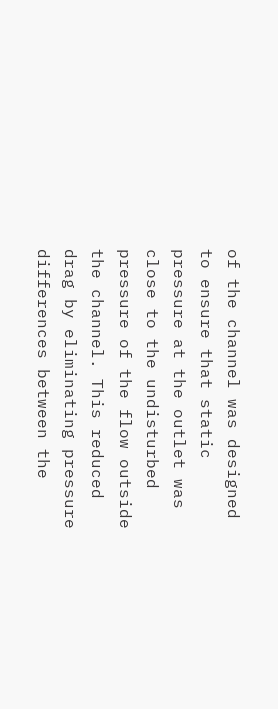of the channel was designed to ensure that static pressure at the outlet was close to the undisturbed pressure of the flow outside the channel. This reduced drag by eliminating pressure differences between the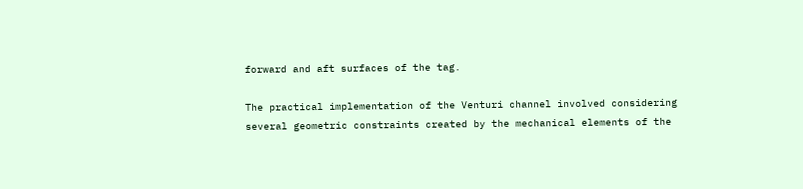forward and aft surfaces of the tag.

The practical implementation of the Venturi channel involved considering several geometric constraints created by the mechanical elements of the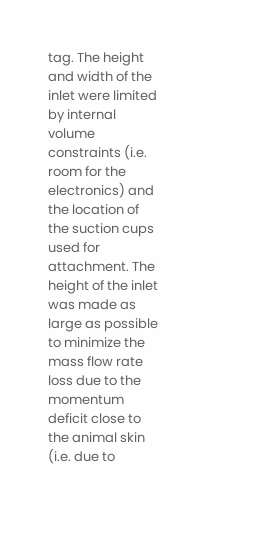tag. The height and width of the inlet were limited by internal volume constraints (i.e. room for the electronics) and the location of the suction cups used for attachment. The height of the inlet was made as large as possible to minimize the mass flow rate loss due to the momentum deficit close to the animal skin (i.e. due to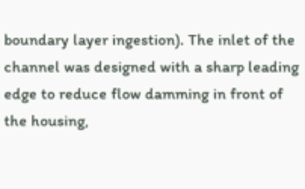boundary layer ingestion). The inlet of the channel was designed with a sharp leading edge to reduce flow damming in front of the housing,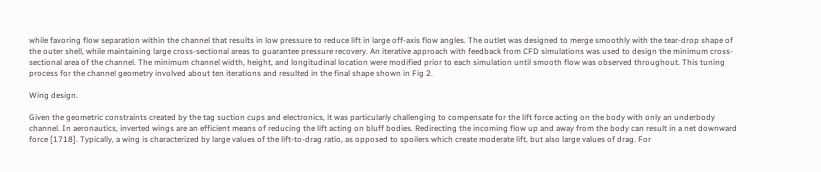while favoring flow separation within the channel that results in low pressure to reduce lift in large off-axis flow angles. The outlet was designed to merge smoothly with the tear-drop shape of the outer shell, while maintaining large cross-sectional areas to guarantee pressure recovery. An iterative approach with feedback from CFD simulations was used to design the minimum cross-sectional area of the channel. The minimum channel width, height, and longitudinal location were modified prior to each simulation until smooth flow was observed throughout. This tuning process for the channel geometry involved about ten iterations and resulted in the final shape shown in Fig 2.

Wing design.

Given the geometric constraints created by the tag suction cups and electronics, it was particularly challenging to compensate for the lift force acting on the body with only an underbody channel. In aeronautics, inverted wings are an efficient means of reducing the lift acting on bluff bodies. Redirecting the incoming flow up and away from the body can result in a net downward force [1718]. Typically, a wing is characterized by large values of the lift-to-drag ratio, as opposed to spoilers which create moderate lift, but also large values of drag. For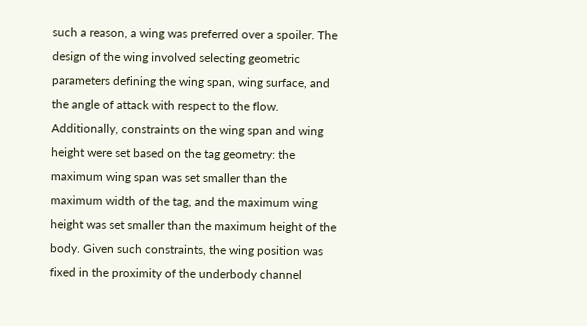such a reason, a wing was preferred over a spoiler. The design of the wing involved selecting geometric parameters defining the wing span, wing surface, and the angle of attack with respect to the flow. Additionally, constraints on the wing span and wing height were set based on the tag geometry: the maximum wing span was set smaller than the maximum width of the tag, and the maximum wing height was set smaller than the maximum height of the body. Given such constraints, the wing position was fixed in the proximity of the underbody channel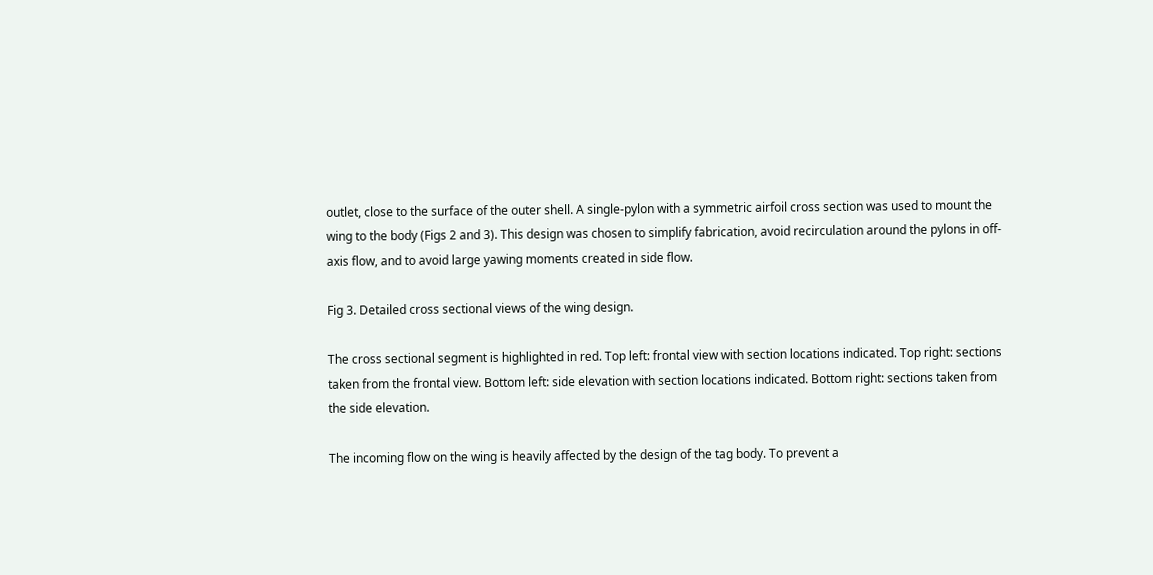outlet, close to the surface of the outer shell. A single-pylon with a symmetric airfoil cross section was used to mount the wing to the body (Figs 2 and 3). This design was chosen to simplify fabrication, avoid recirculation around the pylons in off-axis flow, and to avoid large yawing moments created in side flow.

Fig 3. Detailed cross sectional views of the wing design.

The cross sectional segment is highlighted in red. Top left: frontal view with section locations indicated. Top right: sections taken from the frontal view. Bottom left: side elevation with section locations indicated. Bottom right: sections taken from the side elevation.

The incoming flow on the wing is heavily affected by the design of the tag body. To prevent a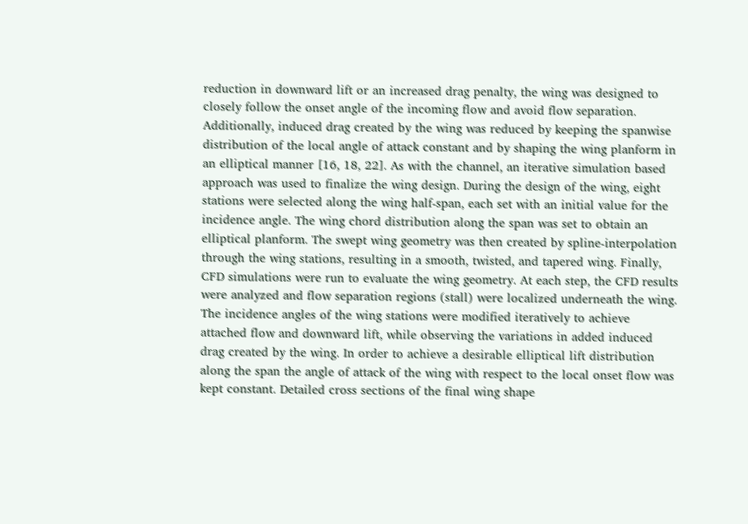reduction in downward lift or an increased drag penalty, the wing was designed to closely follow the onset angle of the incoming flow and avoid flow separation. Additionally, induced drag created by the wing was reduced by keeping the spanwise distribution of the local angle of attack constant and by shaping the wing planform in an elliptical manner [16, 18, 22]. As with the channel, an iterative simulation based approach was used to finalize the wing design. During the design of the wing, eight stations were selected along the wing half-span, each set with an initial value for the incidence angle. The wing chord distribution along the span was set to obtain an elliptical planform. The swept wing geometry was then created by spline-interpolation through the wing stations, resulting in a smooth, twisted, and tapered wing. Finally, CFD simulations were run to evaluate the wing geometry. At each step, the CFD results were analyzed and flow separation regions (stall) were localized underneath the wing. The incidence angles of the wing stations were modified iteratively to achieve attached flow and downward lift, while observing the variations in added induced drag created by the wing. In order to achieve a desirable elliptical lift distribution along the span the angle of attack of the wing with respect to the local onset flow was kept constant. Detailed cross sections of the final wing shape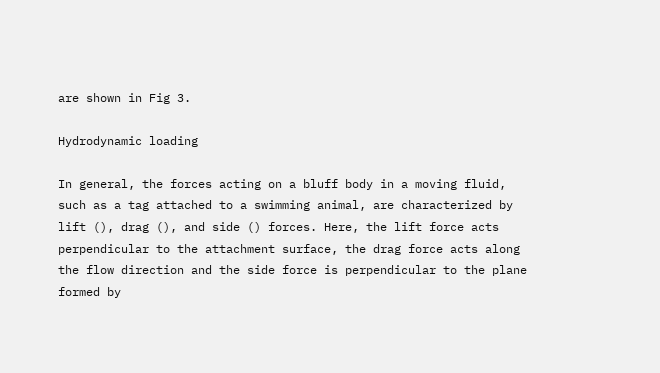are shown in Fig 3.

Hydrodynamic loading

In general, the forces acting on a bluff body in a moving fluid, such as a tag attached to a swimming animal, are characterized by lift (), drag (), and side () forces. Here, the lift force acts perpendicular to the attachment surface, the drag force acts along the flow direction and the side force is perpendicular to the plane formed by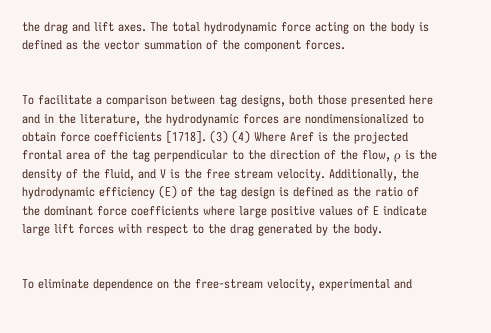the drag and lift axes. The total hydrodynamic force acting on the body is defined as the vector summation of the component forces.


To facilitate a comparison between tag designs, both those presented here and in the literature, the hydrodynamic forces are nondimensionalized to obtain force coefficients [1718]. (3) (4) Where Aref is the projected frontal area of the tag perpendicular to the direction of the flow, ρ is the density of the fluid, and V is the free stream velocity. Additionally, the hydrodynamic efficiency (E) of the tag design is defined as the ratio of the dominant force coefficients where large positive values of E indicate large lift forces with respect to the drag generated by the body.


To eliminate dependence on the free-stream velocity, experimental and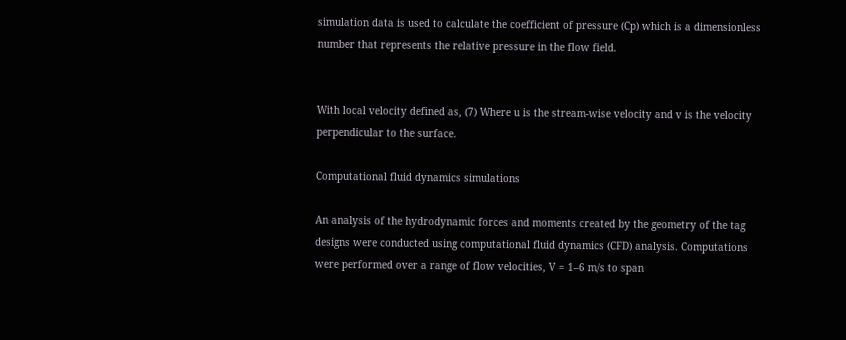simulation data is used to calculate the coefficient of pressure (Cp) which is a dimensionless number that represents the relative pressure in the flow field.


With local velocity defined as, (7) Where u is the stream-wise velocity and v is the velocity perpendicular to the surface.

Computational fluid dynamics simulations

An analysis of the hydrodynamic forces and moments created by the geometry of the tag designs were conducted using computational fluid dynamics (CFD) analysis. Computations were performed over a range of flow velocities, V = 1–6 m/s to span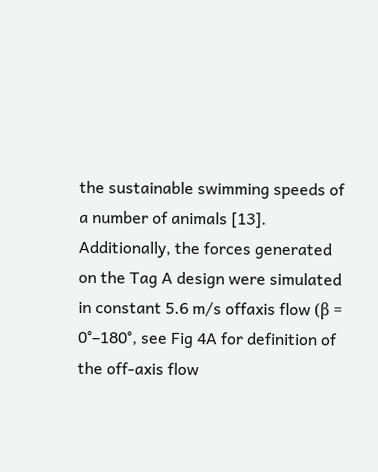the sustainable swimming speeds of a number of animals [13]. Additionally, the forces generated on the Tag A design were simulated in constant 5.6 m/s offaxis flow (β = 0°–180°, see Fig 4A for definition of the off-axis flow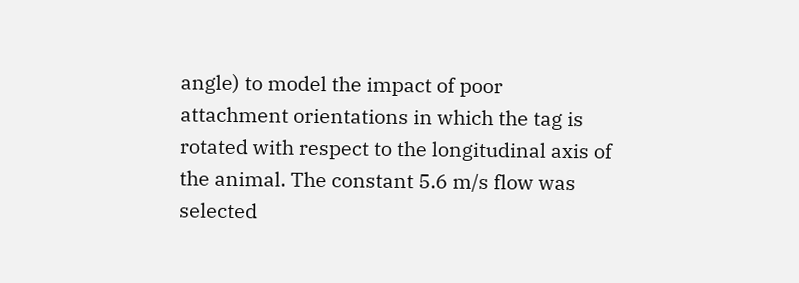angle) to model the impact of poor attachment orientations in which the tag is rotated with respect to the longitudinal axis of the animal. The constant 5.6 m/s flow was selected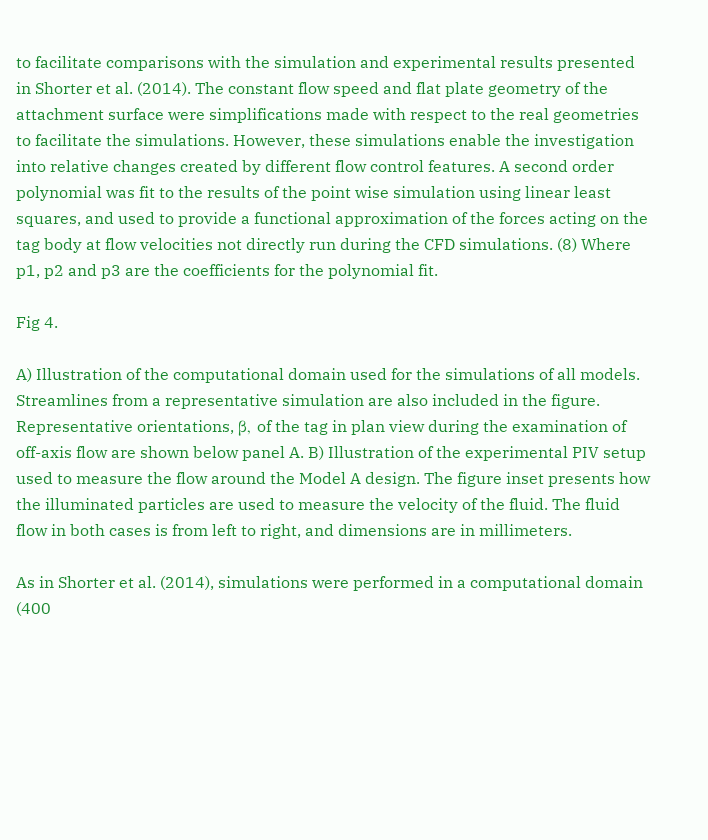to facilitate comparisons with the simulation and experimental results presented in Shorter et al. (2014). The constant flow speed and flat plate geometry of the attachment surface were simplifications made with respect to the real geometries to facilitate the simulations. However, these simulations enable the investigation into relative changes created by different flow control features. A second order polynomial was fit to the results of the point wise simulation using linear least squares, and used to provide a functional approximation of the forces acting on the tag body at flow velocities not directly run during the CFD simulations. (8) Where p1, p2 and p3 are the coefficients for the polynomial fit.

Fig 4.

A) Illustration of the computational domain used for the simulations of all models. Streamlines from a representative simulation are also included in the figure. Representative orientations, β, of the tag in plan view during the examination of off-axis flow are shown below panel A. B) Illustration of the experimental PIV setup used to measure the flow around the Model A design. The figure inset presents how the illuminated particles are used to measure the velocity of the fluid. The fluid flow in both cases is from left to right, and dimensions are in millimeters.

As in Shorter et al. (2014), simulations were performed in a computational domain (400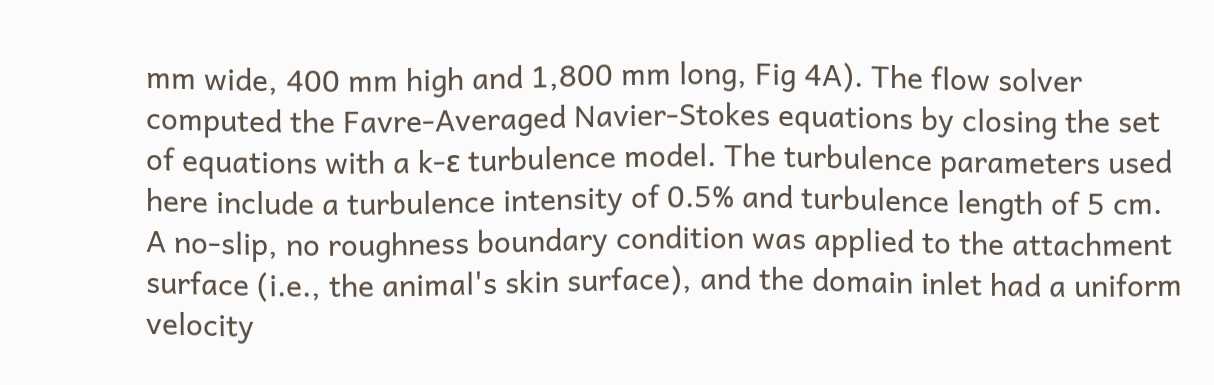mm wide, 400 mm high and 1,800 mm long, Fig 4A). The flow solver computed the Favre-Averaged Navier-Stokes equations by closing the set of equations with a k-ε turbulence model. The turbulence parameters used here include a turbulence intensity of 0.5% and turbulence length of 5 cm. A no-slip, no roughness boundary condition was applied to the attachment surface (i.e., the animal's skin surface), and the domain inlet had a uniform velocity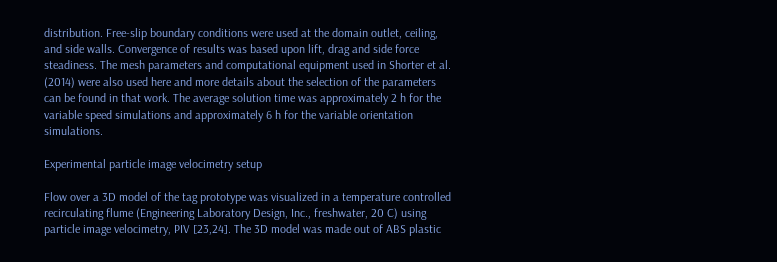distribution. Free-slip boundary conditions were used at the domain outlet, ceiling, and side walls. Convergence of results was based upon lift, drag and side force steadiness. The mesh parameters and computational equipment used in Shorter et al. (2014) were also used here and more details about the selection of the parameters can be found in that work. The average solution time was approximately 2 h for the variable speed simulations and approximately 6 h for the variable orientation simulations.

Experimental particle image velocimetry setup

Flow over a 3D model of the tag prototype was visualized in a temperature controlled recirculating flume (Engineering Laboratory Design, Inc., freshwater, 20 C) using particle image velocimetry, PIV [23,24]. The 3D model was made out of ABS plastic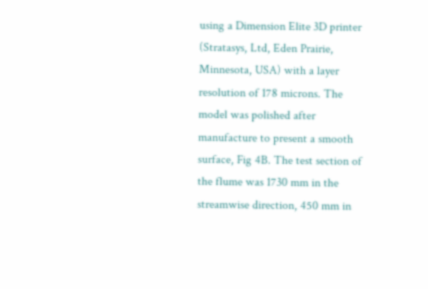using a Dimension Elite 3D printer (Stratasys, Ltd, Eden Prairie, Minnesota, USA) with a layer resolution of 178 microns. The model was polished after manufacture to present a smooth surface, Fig 4B. The test section of the flume was 1730 mm in the streamwise direction, 450 mm in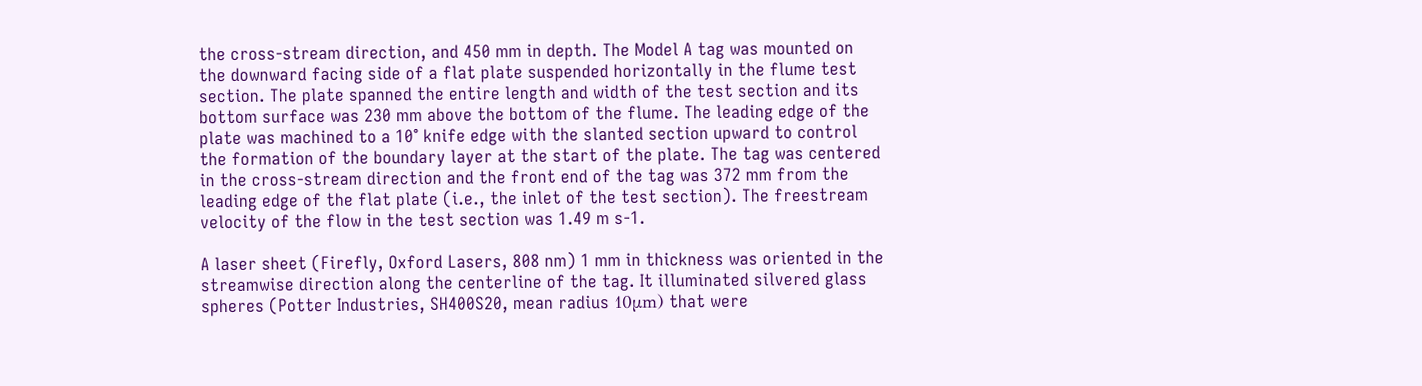the cross-stream direction, and 450 mm in depth. The Model A tag was mounted on the downward facing side of a flat plate suspended horizontally in the flume test section. The plate spanned the entire length and width of the test section and its bottom surface was 230 mm above the bottom of the flume. The leading edge of the plate was machined to a 10° knife edge with the slanted section upward to control the formation of the boundary layer at the start of the plate. The tag was centered in the cross-stream direction and the front end of the tag was 372 mm from the leading edge of the flat plate (i.e., the inlet of the test section). The freestream velocity of the flow in the test section was 1.49 m s-1.

A laser sheet (Firefly, Oxford Lasers, 808 nm) 1 mm in thickness was oriented in the streamwise direction along the centerline of the tag. It illuminated silvered glass spheres (Potter Industries, SH400S20, mean radius 10μm) that were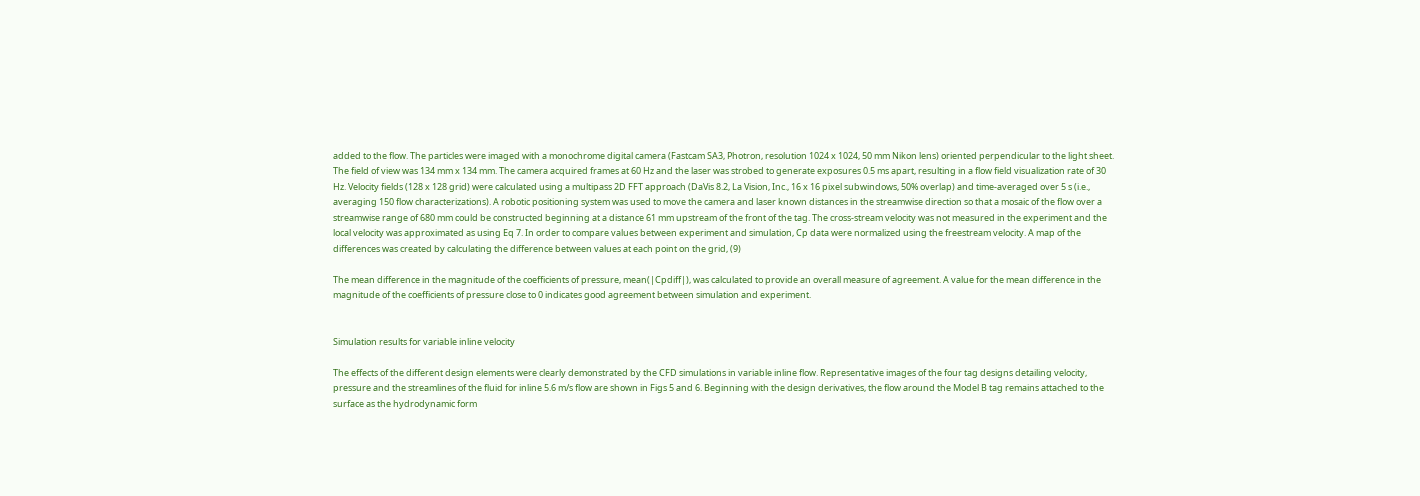added to the flow. The particles were imaged with a monochrome digital camera (Fastcam SA3, Photron, resolution 1024 x 1024, 50 mm Nikon lens) oriented perpendicular to the light sheet. The field of view was 134 mm x 134 mm. The camera acquired frames at 60 Hz and the laser was strobed to generate exposures 0.5 ms apart, resulting in a flow field visualization rate of 30 Hz. Velocity fields (128 x 128 grid) were calculated using a multipass 2D FFT approach (DaVis 8.2, La Vision, Inc., 16 x 16 pixel subwindows, 50% overlap) and time-averaged over 5 s (i.e., averaging 150 flow characterizations). A robotic positioning system was used to move the camera and laser known distances in the streamwise direction so that a mosaic of the flow over a streamwise range of 680 mm could be constructed beginning at a distance 61 mm upstream of the front of the tag. The cross-stream velocity was not measured in the experiment and the local velocity was approximated as using Eq 7. In order to compare values between experiment and simulation, Cp data were normalized using the freestream velocity. A map of the differences was created by calculating the difference between values at each point on the grid, (9)

The mean difference in the magnitude of the coefficients of pressure, mean(|Cpdiff|), was calculated to provide an overall measure of agreement. A value for the mean difference in the magnitude of the coefficients of pressure close to 0 indicates good agreement between simulation and experiment.


Simulation results for variable inline velocity

The effects of the different design elements were clearly demonstrated by the CFD simulations in variable inline flow. Representative images of the four tag designs detailing velocity, pressure and the streamlines of the fluid for inline 5.6 m/s flow are shown in Figs 5 and 6. Beginning with the design derivatives, the flow around the Model B tag remains attached to the surface as the hydrodynamic form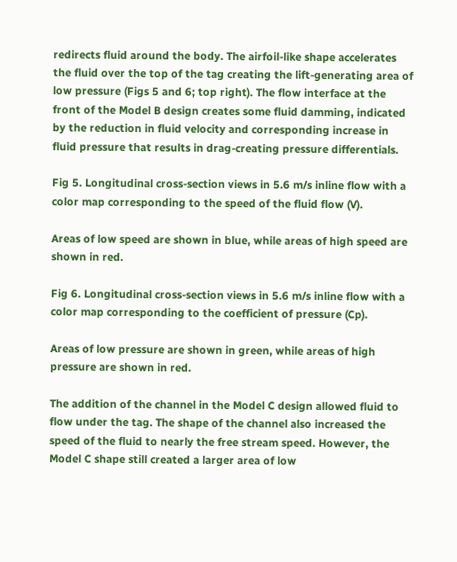redirects fluid around the body. The airfoil-like shape accelerates the fluid over the top of the tag creating the lift-generating area of low pressure (Figs 5 and 6; top right). The flow interface at the front of the Model B design creates some fluid damming, indicated by the reduction in fluid velocity and corresponding increase in fluid pressure that results in drag-creating pressure differentials.

Fig 5. Longitudinal cross-section views in 5.6 m/s inline flow with a color map corresponding to the speed of the fluid flow (V).

Areas of low speed are shown in blue, while areas of high speed are shown in red.

Fig 6. Longitudinal cross-section views in 5.6 m/s inline flow with a color map corresponding to the coefficient of pressure (Cp).

Areas of low pressure are shown in green, while areas of high pressure are shown in red.

The addition of the channel in the Model C design allowed fluid to flow under the tag. The shape of the channel also increased the speed of the fluid to nearly the free stream speed. However, the Model C shape still created a larger area of low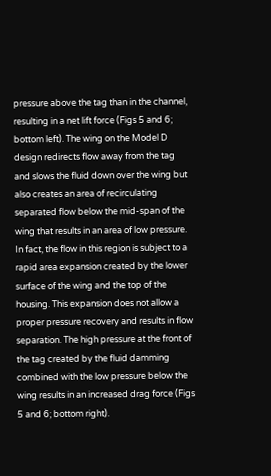pressure above the tag than in the channel, resulting in a net lift force (Figs 5 and 6; bottom left). The wing on the Model D design redirects flow away from the tag and slows the fluid down over the wing but also creates an area of recirculating separated flow below the mid-span of the wing that results in an area of low pressure. In fact, the flow in this region is subject to a rapid area expansion created by the lower surface of the wing and the top of the housing. This expansion does not allow a proper pressure recovery and results in flow separation. The high pressure at the front of the tag created by the fluid damming combined with the low pressure below the wing results in an increased drag force (Figs 5 and 6; bottom right).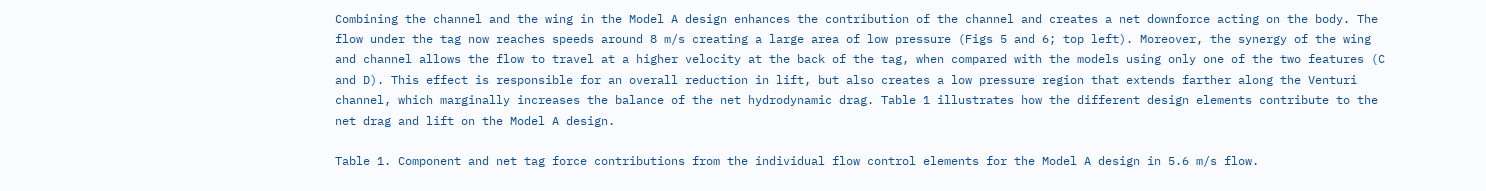Combining the channel and the wing in the Model A design enhances the contribution of the channel and creates a net downforce acting on the body. The flow under the tag now reaches speeds around 8 m/s creating a large area of low pressure (Figs 5 and 6; top left). Moreover, the synergy of the wing and channel allows the flow to travel at a higher velocity at the back of the tag, when compared with the models using only one of the two features (C and D). This effect is responsible for an overall reduction in lift, but also creates a low pressure region that extends farther along the Venturi channel, which marginally increases the balance of the net hydrodynamic drag. Table 1 illustrates how the different design elements contribute to the net drag and lift on the Model A design.

Table 1. Component and net tag force contributions from the individual flow control elements for the Model A design in 5.6 m/s flow.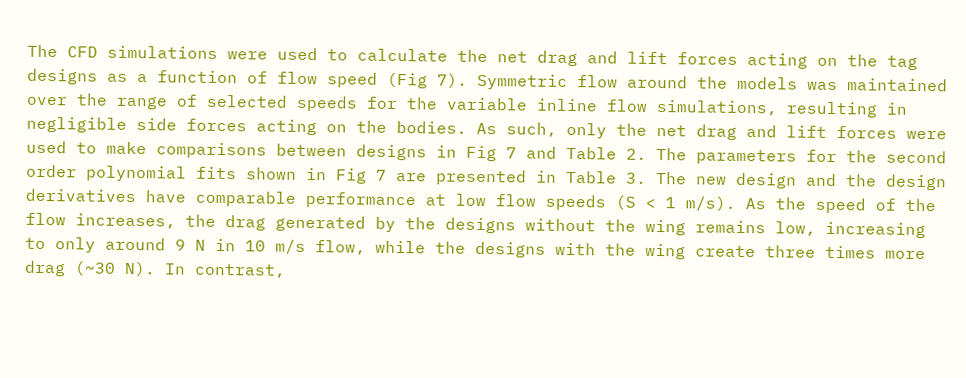The CFD simulations were used to calculate the net drag and lift forces acting on the tag designs as a function of flow speed (Fig 7). Symmetric flow around the models was maintained over the range of selected speeds for the variable inline flow simulations, resulting in negligible side forces acting on the bodies. As such, only the net drag and lift forces were used to make comparisons between designs in Fig 7 and Table 2. The parameters for the second order polynomial fits shown in Fig 7 are presented in Table 3. The new design and the design derivatives have comparable performance at low flow speeds (S < 1 m/s). As the speed of the flow increases, the drag generated by the designs without the wing remains low, increasing to only around 9 N in 10 m/s flow, while the designs with the wing create three times more drag (~30 N). In contrast,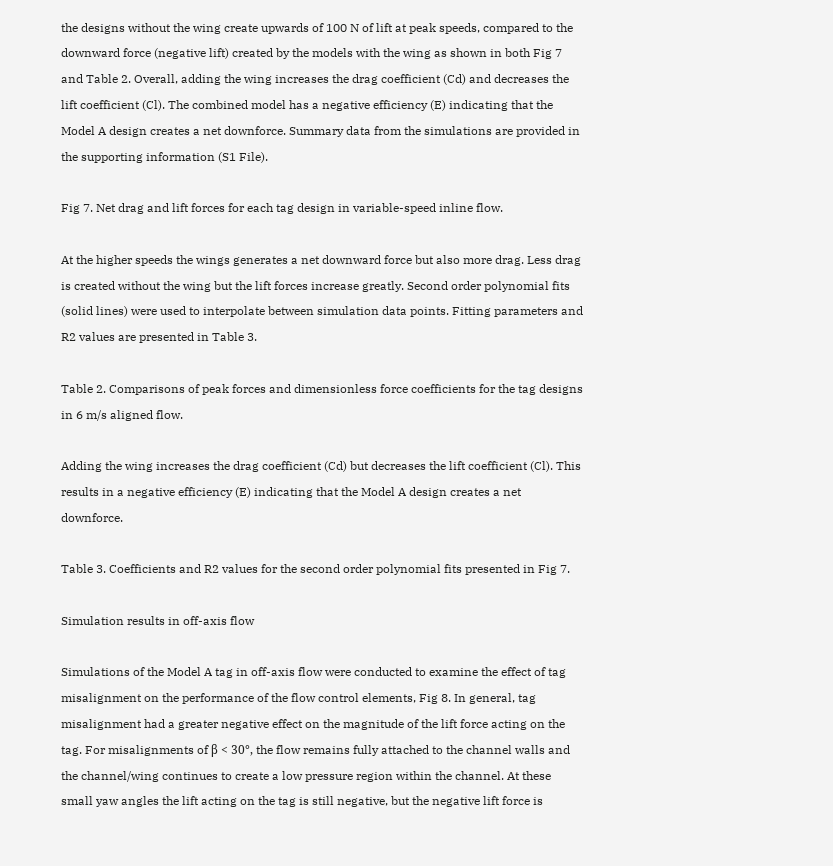the designs without the wing create upwards of 100 N of lift at peak speeds, compared to the downward force (negative lift) created by the models with the wing as shown in both Fig 7 and Table 2. Overall, adding the wing increases the drag coefficient (Cd) and decreases the lift coefficient (Cl). The combined model has a negative efficiency (E) indicating that the Model A design creates a net downforce. Summary data from the simulations are provided in the supporting information (S1 File).

Fig 7. Net drag and lift forces for each tag design in variable-speed inline flow.

At the higher speeds the wings generates a net downward force but also more drag. Less drag is created without the wing but the lift forces increase greatly. Second order polynomial fits (solid lines) were used to interpolate between simulation data points. Fitting parameters and R2 values are presented in Table 3.

Table 2. Comparisons of peak forces and dimensionless force coefficients for the tag designs in 6 m/s aligned flow.

Adding the wing increases the drag coefficient (Cd) but decreases the lift coefficient (Cl). This results in a negative efficiency (E) indicating that the Model A design creates a net downforce.

Table 3. Coefficients and R2 values for the second order polynomial fits presented in Fig 7.

Simulation results in off-axis flow

Simulations of the Model A tag in off-axis flow were conducted to examine the effect of tag misalignment on the performance of the flow control elements, Fig 8. In general, tag misalignment had a greater negative effect on the magnitude of the lift force acting on the tag. For misalignments of β < 30°, the flow remains fully attached to the channel walls and the channel/wing continues to create a low pressure region within the channel. At these small yaw angles the lift acting on the tag is still negative, but the negative lift force is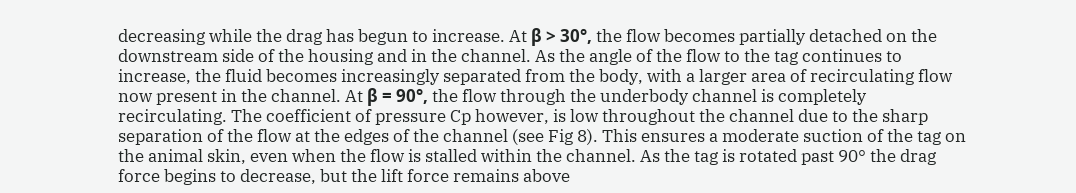decreasing while the drag has begun to increase. At β > 30°, the flow becomes partially detached on the downstream side of the housing and in the channel. As the angle of the flow to the tag continues to increase, the fluid becomes increasingly separated from the body, with a larger area of recirculating flow now present in the channel. At β = 90°, the flow through the underbody channel is completely recirculating. The coefficient of pressure Cp however, is low throughout the channel due to the sharp separation of the flow at the edges of the channel (see Fig 8). This ensures a moderate suction of the tag on the animal skin, even when the flow is stalled within the channel. As the tag is rotated past 90° the drag force begins to decrease, but the lift force remains above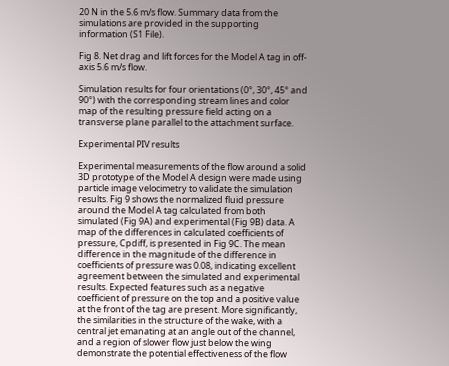20 N in the 5.6 m/s flow. Summary data from the simulations are provided in the supporting information (S1 File).

Fig 8. Net drag and lift forces for the Model A tag in off-axis 5.6 m/s flow.

Simulation results for four orientations (0°, 30°, 45° and 90°) with the corresponding stream lines and color map of the resulting pressure field acting on a transverse plane parallel to the attachment surface.

Experimental PIV results

Experimental measurements of the flow around a solid 3D prototype of the Model A design were made using particle image velocimetry to validate the simulation results. Fig 9 shows the normalized fluid pressure around the Model A tag calculated from both simulated (Fig 9A) and experimental (Fig 9B) data. A map of the differences in calculated coefficients of pressure, Cpdiff, is presented in Fig 9C. The mean difference in the magnitude of the difference in coefficients of pressure was 0.08, indicating excellent agreement between the simulated and experimental results. Expected features such as a negative coefficient of pressure on the top and a positive value at the front of the tag are present. More significantly, the similarities in the structure of the wake, with a central jet emanating at an angle out of the channel, and a region of slower flow just below the wing demonstrate the potential effectiveness of the flow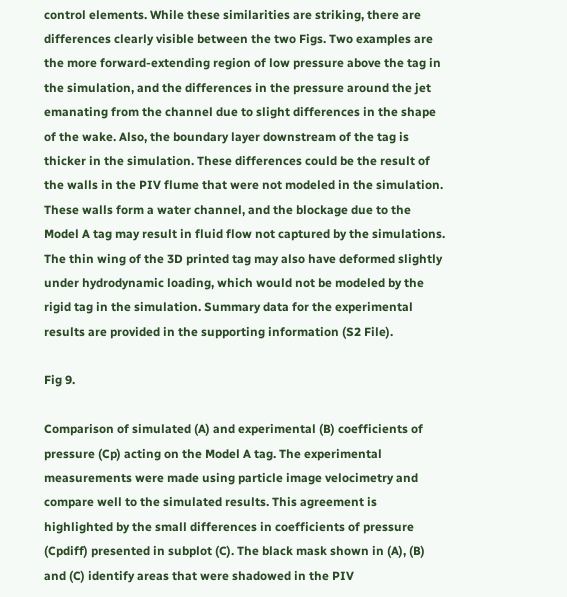control elements. While these similarities are striking, there are differences clearly visible between the two Figs. Two examples are the more forward-extending region of low pressure above the tag in the simulation, and the differences in the pressure around the jet emanating from the channel due to slight differences in the shape of the wake. Also, the boundary layer downstream of the tag is thicker in the simulation. These differences could be the result of the walls in the PIV flume that were not modeled in the simulation. These walls form a water channel, and the blockage due to the Model A tag may result in fluid flow not captured by the simulations. The thin wing of the 3D printed tag may also have deformed slightly under hydrodynamic loading, which would not be modeled by the rigid tag in the simulation. Summary data for the experimental results are provided in the supporting information (S2 File).

Fig 9.

Comparison of simulated (A) and experimental (B) coefficients of pressure (Cp) acting on the Model A tag. The experimental measurements were made using particle image velocimetry and compare well to the simulated results. This agreement is highlighted by the small differences in coefficients of pressure (Cpdiff) presented in subplot (C). The black mask shown in (A), (B) and (C) identify areas that were shadowed in the PIV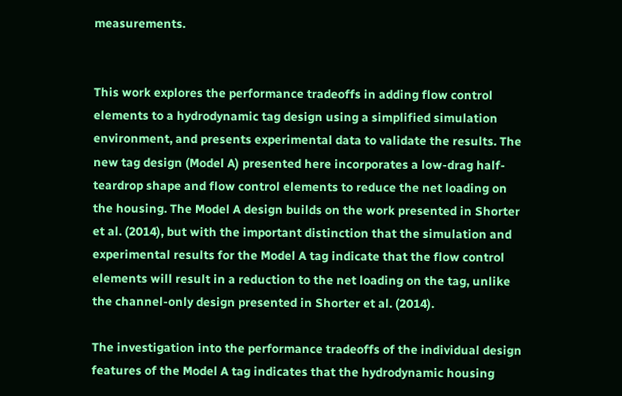measurements.


This work explores the performance tradeoffs in adding flow control elements to a hydrodynamic tag design using a simplified simulation environment, and presents experimental data to validate the results. The new tag design (Model A) presented here incorporates a low-drag half-teardrop shape and flow control elements to reduce the net loading on the housing. The Model A design builds on the work presented in Shorter et al. (2014), but with the important distinction that the simulation and experimental results for the Model A tag indicate that the flow control elements will result in a reduction to the net loading on the tag, unlike the channel-only design presented in Shorter et al. (2014).

The investigation into the performance tradeoffs of the individual design features of the Model A tag indicates that the hydrodynamic housing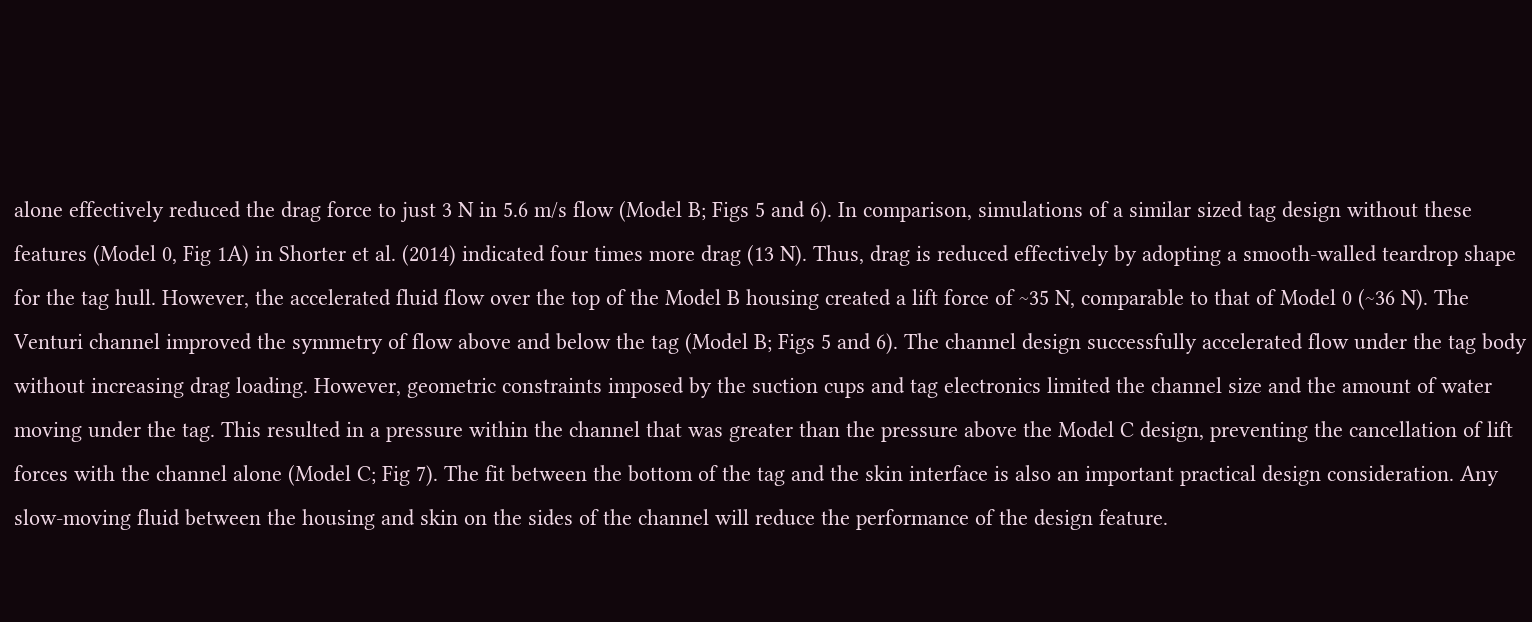alone effectively reduced the drag force to just 3 N in 5.6 m/s flow (Model B; Figs 5 and 6). In comparison, simulations of a similar sized tag design without these features (Model 0, Fig 1A) in Shorter et al. (2014) indicated four times more drag (13 N). Thus, drag is reduced effectively by adopting a smooth-walled teardrop shape for the tag hull. However, the accelerated fluid flow over the top of the Model B housing created a lift force of ~35 N, comparable to that of Model 0 (~36 N). The Venturi channel improved the symmetry of flow above and below the tag (Model B; Figs 5 and 6). The channel design successfully accelerated flow under the tag body without increasing drag loading. However, geometric constraints imposed by the suction cups and tag electronics limited the channel size and the amount of water moving under the tag. This resulted in a pressure within the channel that was greater than the pressure above the Model C design, preventing the cancellation of lift forces with the channel alone (Model C; Fig 7). The fit between the bottom of the tag and the skin interface is also an important practical design consideration. Any slow-moving fluid between the housing and skin on the sides of the channel will reduce the performance of the design feature.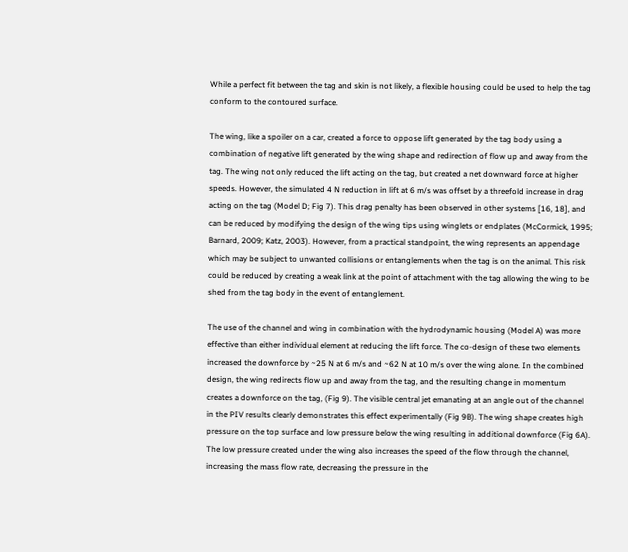While a perfect fit between the tag and skin is not likely, a flexible housing could be used to help the tag conform to the contoured surface.

The wing, like a spoiler on a car, created a force to oppose lift generated by the tag body using a combination of negative lift generated by the wing shape and redirection of flow up and away from the tag. The wing not only reduced the lift acting on the tag, but created a net downward force at higher speeds. However, the simulated 4 N reduction in lift at 6 m/s was offset by a threefold increase in drag acting on the tag (Model D; Fig 7). This drag penalty has been observed in other systems [16, 18], and can be reduced by modifying the design of the wing tips using winglets or endplates (McCormick, 1995; Barnard, 2009; Katz, 2003). However, from a practical standpoint, the wing represents an appendage which may be subject to unwanted collisions or entanglements when the tag is on the animal. This risk could be reduced by creating a weak link at the point of attachment with the tag allowing the wing to be shed from the tag body in the event of entanglement.

The use of the channel and wing in combination with the hydrodynamic housing (Model A) was more effective than either individual element at reducing the lift force. The co-design of these two elements increased the downforce by ~25 N at 6 m/s and ~62 N at 10 m/s over the wing alone. In the combined design, the wing redirects flow up and away from the tag, and the resulting change in momentum creates a downforce on the tag, (Fig 9). The visible central jet emanating at an angle out of the channel in the PIV results clearly demonstrates this effect experimentally (Fig 9B). The wing shape creates high pressure on the top surface and low pressure below the wing resulting in additional downforce (Fig 6A). The low pressure created under the wing also increases the speed of the flow through the channel, increasing the mass flow rate, decreasing the pressure in the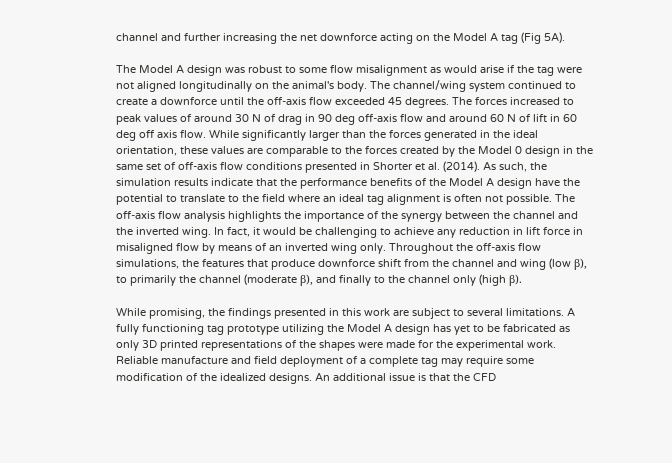channel and further increasing the net downforce acting on the Model A tag (Fig 5A).

The Model A design was robust to some flow misalignment as would arise if the tag were not aligned longitudinally on the animal's body. The channel/wing system continued to create a downforce until the off-axis flow exceeded 45 degrees. The forces increased to peak values of around 30 N of drag in 90 deg off-axis flow and around 60 N of lift in 60 deg off axis flow. While significantly larger than the forces generated in the ideal orientation, these values are comparable to the forces created by the Model 0 design in the same set of off-axis flow conditions presented in Shorter et al. (2014). As such, the simulation results indicate that the performance benefits of the Model A design have the potential to translate to the field where an ideal tag alignment is often not possible. The off-axis flow analysis highlights the importance of the synergy between the channel and the inverted wing. In fact, it would be challenging to achieve any reduction in lift force in misaligned flow by means of an inverted wing only. Throughout the off-axis flow simulations, the features that produce downforce shift from the channel and wing (low β), to primarily the channel (moderate β), and finally to the channel only (high β).

While promising, the findings presented in this work are subject to several limitations. A fully functioning tag prototype utilizing the Model A design has yet to be fabricated as only 3D printed representations of the shapes were made for the experimental work. Reliable manufacture and field deployment of a complete tag may require some modification of the idealized designs. An additional issue is that the CFD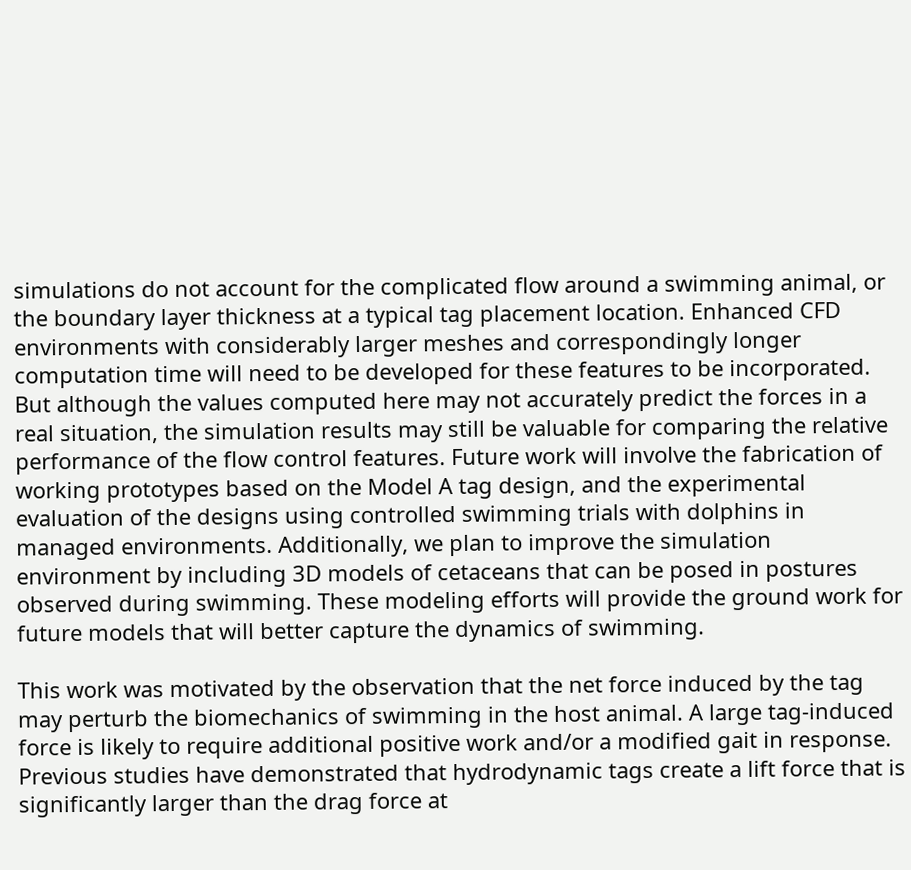simulations do not account for the complicated flow around a swimming animal, or the boundary layer thickness at a typical tag placement location. Enhanced CFD environments with considerably larger meshes and correspondingly longer computation time will need to be developed for these features to be incorporated. But although the values computed here may not accurately predict the forces in a real situation, the simulation results may still be valuable for comparing the relative performance of the flow control features. Future work will involve the fabrication of working prototypes based on the Model A tag design, and the experimental evaluation of the designs using controlled swimming trials with dolphins in managed environments. Additionally, we plan to improve the simulation environment by including 3D models of cetaceans that can be posed in postures observed during swimming. These modeling efforts will provide the ground work for future models that will better capture the dynamics of swimming.

This work was motivated by the observation that the net force induced by the tag may perturb the biomechanics of swimming in the host animal. A large tag-induced force is likely to require additional positive work and/or a modified gait in response. Previous studies have demonstrated that hydrodynamic tags create a lift force that is significantly larger than the drag force at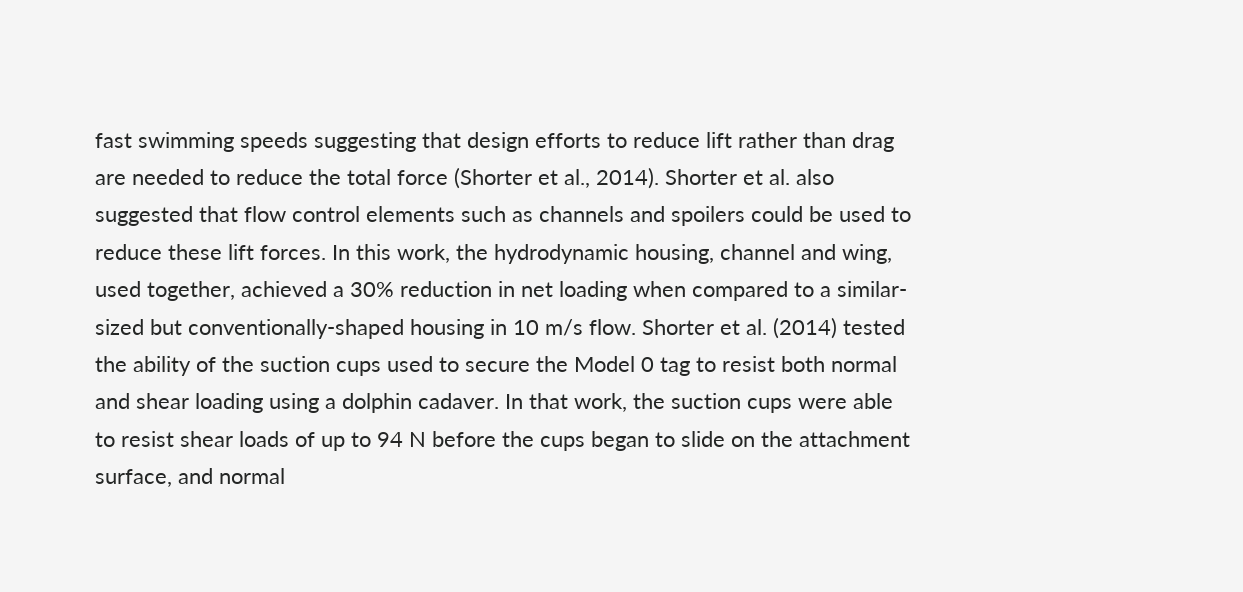fast swimming speeds suggesting that design efforts to reduce lift rather than drag are needed to reduce the total force (Shorter et al., 2014). Shorter et al. also suggested that flow control elements such as channels and spoilers could be used to reduce these lift forces. In this work, the hydrodynamic housing, channel and wing, used together, achieved a 30% reduction in net loading when compared to a similar-sized but conventionally-shaped housing in 10 m/s flow. Shorter et al. (2014) tested the ability of the suction cups used to secure the Model 0 tag to resist both normal and shear loading using a dolphin cadaver. In that work, the suction cups were able to resist shear loads of up to 94 N before the cups began to slide on the attachment surface, and normal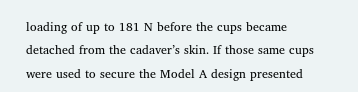loading of up to 181 N before the cups became detached from the cadaver’s skin. If those same cups were used to secure the Model A design presented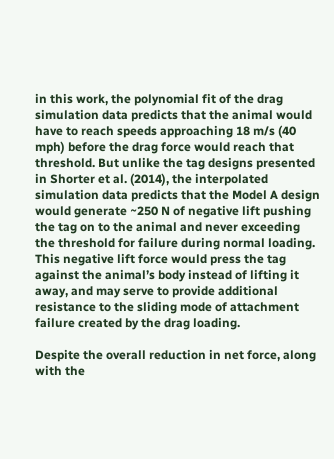in this work, the polynomial fit of the drag simulation data predicts that the animal would have to reach speeds approaching 18 m/s (40 mph) before the drag force would reach that threshold. But unlike the tag designs presented in Shorter et al. (2014), the interpolated simulation data predicts that the Model A design would generate ~250 N of negative lift pushing the tag on to the animal and never exceeding the threshold for failure during normal loading. This negative lift force would press the tag against the animal’s body instead of lifting it away, and may serve to provide additional resistance to the sliding mode of attachment failure created by the drag loading.

Despite the overall reduction in net force, along with the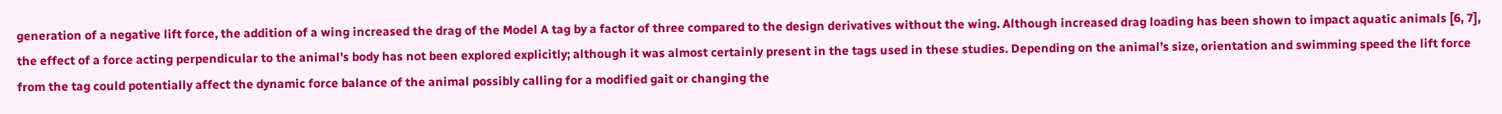generation of a negative lift force, the addition of a wing increased the drag of the Model A tag by a factor of three compared to the design derivatives without the wing. Although increased drag loading has been shown to impact aquatic animals [6, 7], the effect of a force acting perpendicular to the animal’s body has not been explored explicitly; although it was almost certainly present in the tags used in these studies. Depending on the animal’s size, orientation and swimming speed the lift force from the tag could potentially affect the dynamic force balance of the animal possibly calling for a modified gait or changing the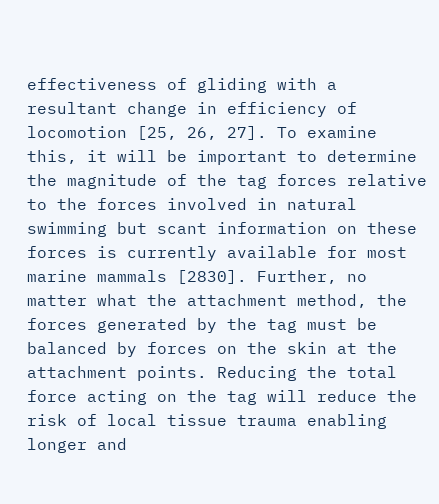effectiveness of gliding with a resultant change in efficiency of locomotion [25, 26, 27]. To examine this, it will be important to determine the magnitude of the tag forces relative to the forces involved in natural swimming but scant information on these forces is currently available for most marine mammals [2830]. Further, no matter what the attachment method, the forces generated by the tag must be balanced by forces on the skin at the attachment points. Reducing the total force acting on the tag will reduce the risk of local tissue trauma enabling longer and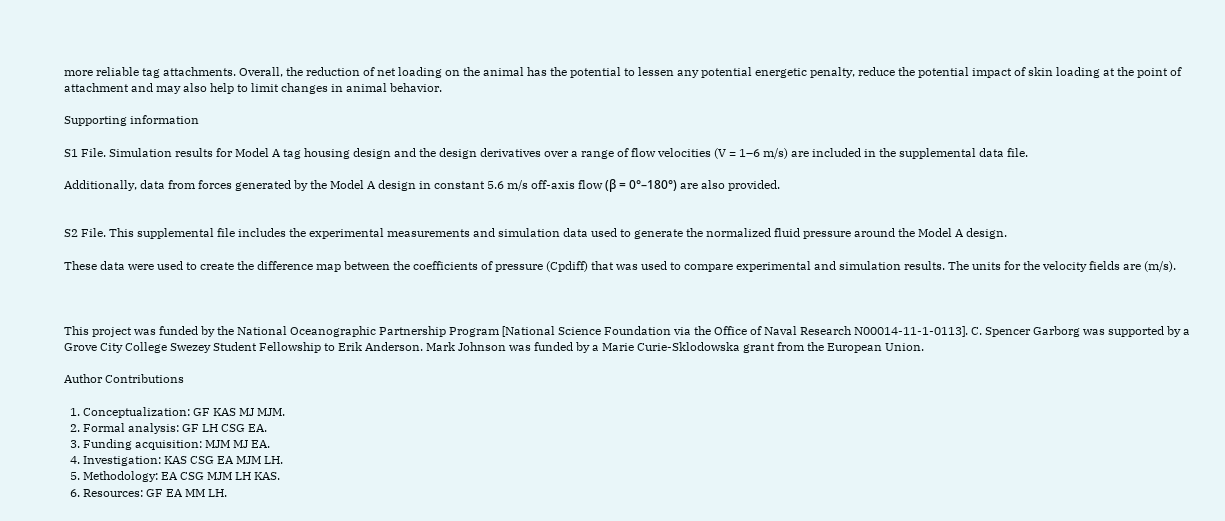more reliable tag attachments. Overall, the reduction of net loading on the animal has the potential to lessen any potential energetic penalty, reduce the potential impact of skin loading at the point of attachment and may also help to limit changes in animal behavior.

Supporting information

S1 File. Simulation results for Model A tag housing design and the design derivatives over a range of flow velocities (V = 1–6 m/s) are included in the supplemental data file.

Additionally, data from forces generated by the Model A design in constant 5.6 m/s off-axis flow (β = 0°–180°) are also provided.


S2 File. This supplemental file includes the experimental measurements and simulation data used to generate the normalized fluid pressure around the Model A design.

These data were used to create the difference map between the coefficients of pressure (Cpdiff) that was used to compare experimental and simulation results. The units for the velocity fields are (m/s).



This project was funded by the National Oceanographic Partnership Program [National Science Foundation via the Office of Naval Research N00014-11-1-0113]. C. Spencer Garborg was supported by a Grove City College Swezey Student Fellowship to Erik Anderson. Mark Johnson was funded by a Marie Curie-Sklodowska grant from the European Union.

Author Contributions

  1. Conceptualization: GF KAS MJ MJM.
  2. Formal analysis: GF LH CSG EA.
  3. Funding acquisition: MJM MJ EA.
  4. Investigation: KAS CSG EA MJM LH.
  5. Methodology: EA CSG MJM LH KAS.
  6. Resources: GF EA MM LH.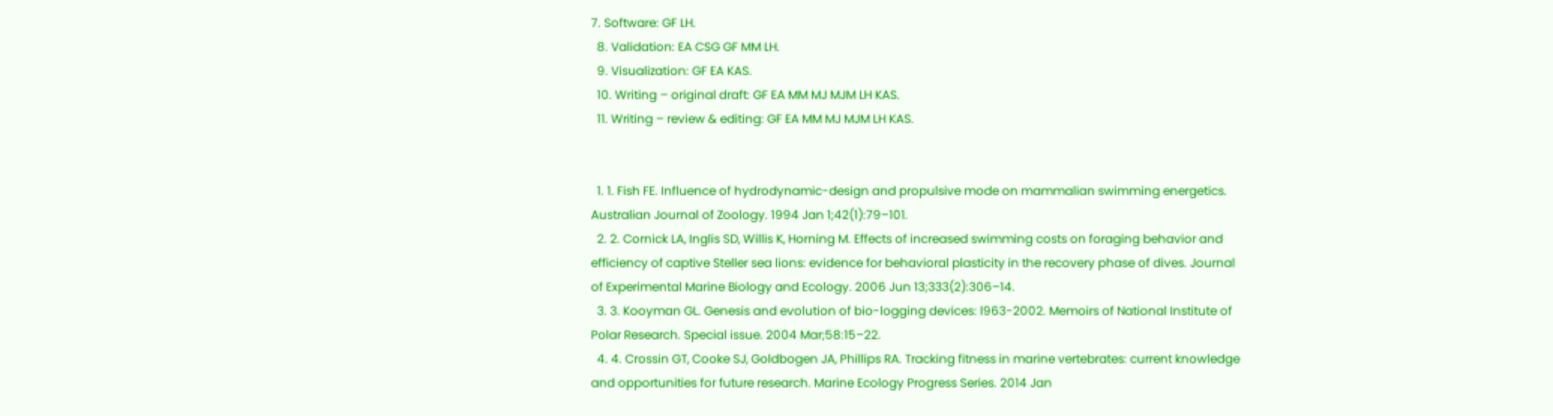7. Software: GF LH.
  8. Validation: EA CSG GF MM LH.
  9. Visualization: GF EA KAS.
  10. Writing – original draft: GF EA MM MJ MJM LH KAS.
  11. Writing – review & editing: GF EA MM MJ MJM LH KAS.


  1. 1. Fish FE. Influence of hydrodynamic-design and propulsive mode on mammalian swimming energetics. Australian Journal of Zoology. 1994 Jan 1;42(1):79–101.
  2. 2. Cornick LA, Inglis SD, Willis K, Horning M. Effects of increased swimming costs on foraging behavior and efficiency of captive Steller sea lions: evidence for behavioral plasticity in the recovery phase of dives. Journal of Experimental Marine Biology and Ecology. 2006 Jun 13;333(2):306–14.
  3. 3. Kooyman GL. Genesis and evolution of bio-logging devices: l963-2002. Memoirs of National Institute of Polar Research. Special issue. 2004 Mar;58:15–22.
  4. 4. Crossin GT, Cooke SJ, Goldbogen JA, Phillips RA. Tracking fitness in marine vertebrates: current knowledge and opportunities for future research. Marine Ecology Progress Series. 2014 Jan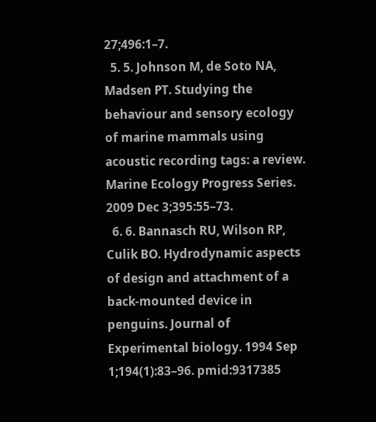27;496:1–7.
  5. 5. Johnson M, de Soto NA, Madsen PT. Studying the behaviour and sensory ecology of marine mammals using acoustic recording tags: a review. Marine Ecology Progress Series. 2009 Dec 3;395:55–73.
  6. 6. Bannasch RU, Wilson RP, Culik BO. Hydrodynamic aspects of design and attachment of a back-mounted device in penguins. Journal of Experimental biology. 1994 Sep 1;194(1):83–96. pmid:9317385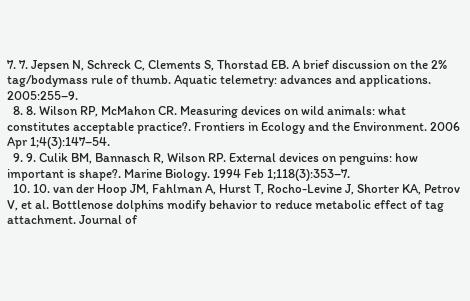7. 7. Jepsen N, Schreck C, Clements S, Thorstad EB. A brief discussion on the 2% tag/bodymass rule of thumb. Aquatic telemetry: advances and applications. 2005:255–9.
  8. 8. Wilson RP, McMahon CR. Measuring devices on wild animals: what constitutes acceptable practice?. Frontiers in Ecology and the Environment. 2006 Apr 1;4(3):147–54.
  9. 9. Culik BM, Bannasch R, Wilson RP. External devices on penguins: how important is shape?. Marine Biology. 1994 Feb 1;118(3):353–7.
  10. 10. van der Hoop JM, Fahlman A, Hurst T, Rocho-Levine J, Shorter KA, Petrov V, et al. Bottlenose dolphins modify behavior to reduce metabolic effect of tag attachment. Journal of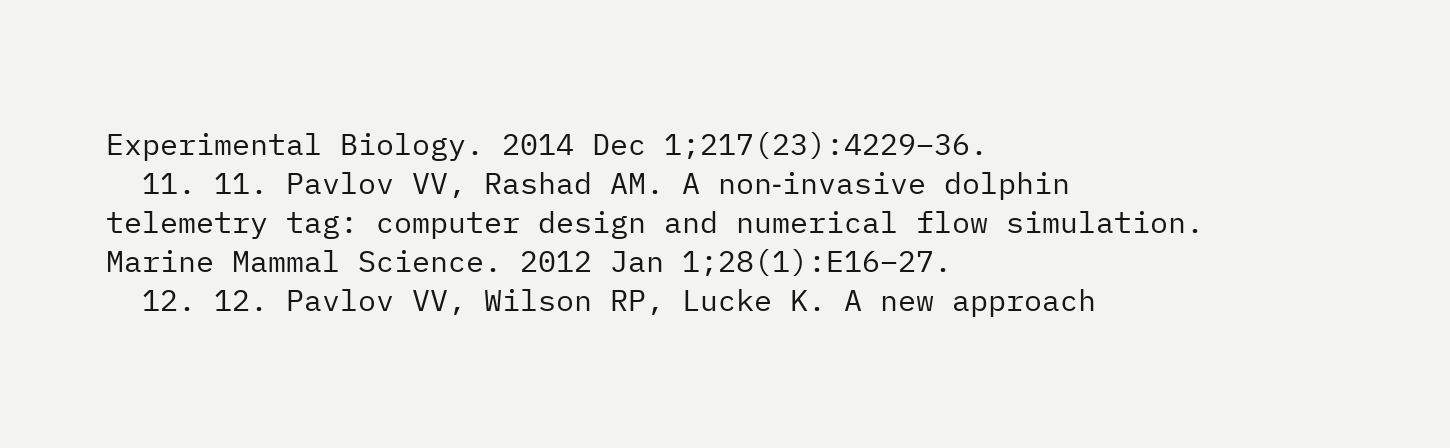Experimental Biology. 2014 Dec 1;217(23):4229–36.
  11. 11. Pavlov VV, Rashad AM. A non‐invasive dolphin telemetry tag: computer design and numerical flow simulation. Marine Mammal Science. 2012 Jan 1;28(1):E16–27.
  12. 12. Pavlov VV, Wilson RP, Lucke K. A new approach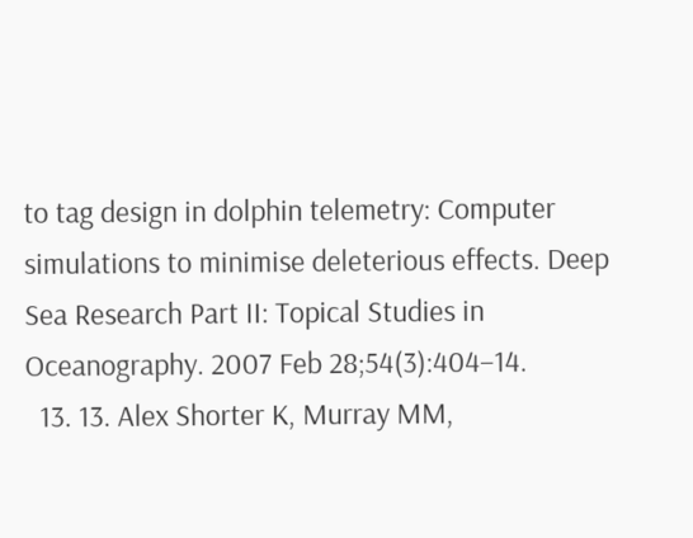to tag design in dolphin telemetry: Computer simulations to minimise deleterious effects. Deep Sea Research Part II: Topical Studies in Oceanography. 2007 Feb 28;54(3):404–14.
  13. 13. Alex Shorter K, Murray MM,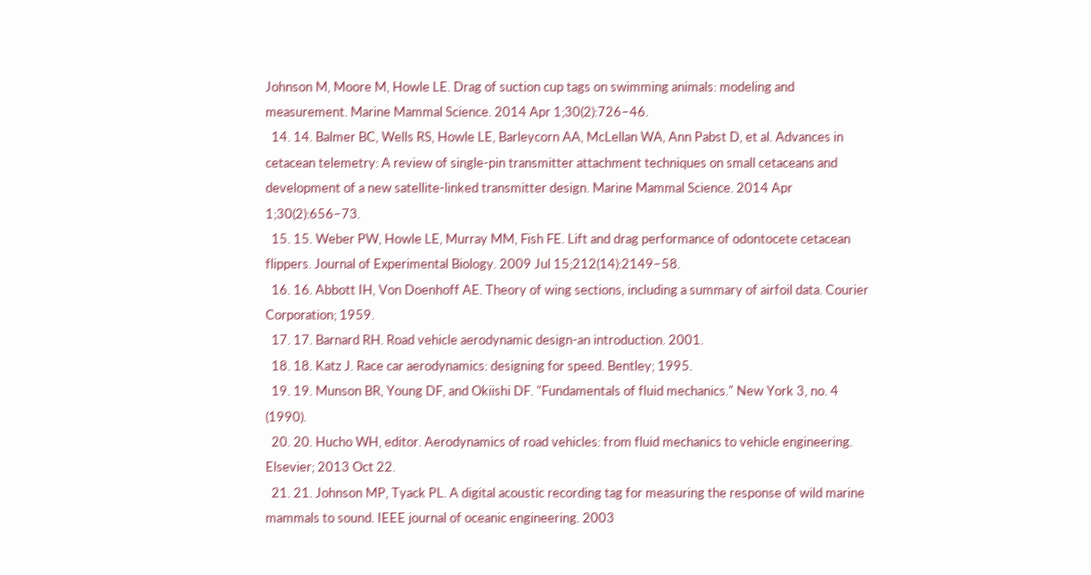Johnson M, Moore M, Howle LE. Drag of suction cup tags on swimming animals: modeling and measurement. Marine Mammal Science. 2014 Apr 1;30(2):726–46.
  14. 14. Balmer BC, Wells RS, Howle LE, Barleycorn AA, McLellan WA, Ann Pabst D, et al. Advances in cetacean telemetry: A review of single‐pin transmitter attachment techniques on small cetaceans and development of a new satellite‐linked transmitter design. Marine Mammal Science. 2014 Apr 1;30(2):656–73.
  15. 15. Weber PW, Howle LE, Murray MM, Fish FE. Lift and drag performance of odontocete cetacean flippers. Journal of Experimental Biology. 2009 Jul 15;212(14):2149–58.
  16. 16. Abbott IH, Von Doenhoff AE. Theory of wing sections, including a summary of airfoil data. Courier Corporation; 1959.
  17. 17. Barnard RH. Road vehicle aerodynamic design-an introduction. 2001.
  18. 18. Katz J. Race car aerodynamics: designing for speed. Bentley; 1995.
  19. 19. Munson BR, Young DF, and Okiishi DF. "Fundamentals of fluid mechanics." New York 3, no. 4 (1990).
  20. 20. Hucho WH, editor. Aerodynamics of road vehicles: from fluid mechanics to vehicle engineering. Elsevier; 2013 Oct 22.
  21. 21. Johnson MP, Tyack PL. A digital acoustic recording tag for measuring the response of wild marine mammals to sound. IEEE journal of oceanic engineering. 2003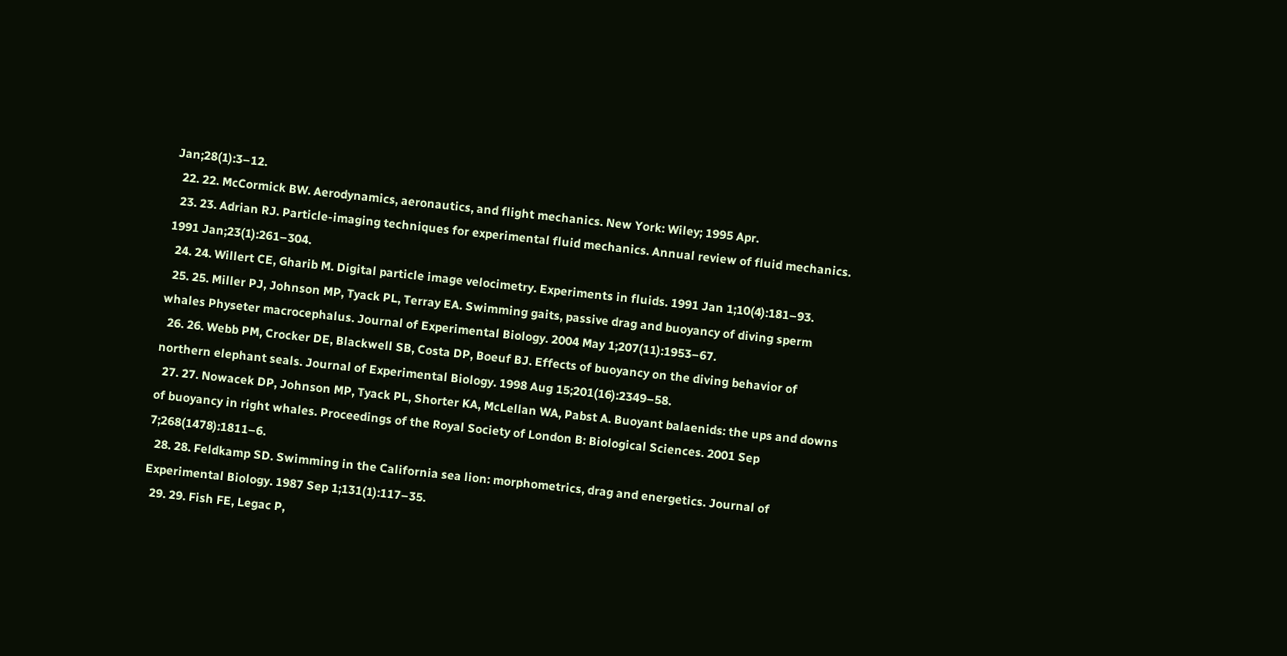Jan;28(1):3–12.
  22. 22. McCormick BW. Aerodynamics, aeronautics, and flight mechanics. New York: Wiley; 1995 Apr.
  23. 23. Adrian RJ. Particle-imaging techniques for experimental fluid mechanics. Annual review of fluid mechanics. 1991 Jan;23(1):261–304.
  24. 24. Willert CE, Gharib M. Digital particle image velocimetry. Experiments in fluids. 1991 Jan 1;10(4):181–93.
  25. 25. Miller PJ, Johnson MP, Tyack PL, Terray EA. Swimming gaits, passive drag and buoyancy of diving sperm whales Physeter macrocephalus. Journal of Experimental Biology. 2004 May 1;207(11):1953–67.
  26. 26. Webb PM, Crocker DE, Blackwell SB, Costa DP, Boeuf BJ. Effects of buoyancy on the diving behavior of northern elephant seals. Journal of Experimental Biology. 1998 Aug 15;201(16):2349–58.
  27. 27. Nowacek DP, Johnson MP, Tyack PL, Shorter KA, McLellan WA, Pabst A. Buoyant balaenids: the ups and downs of buoyancy in right whales. Proceedings of the Royal Society of London B: Biological Sciences. 2001 Sep 7;268(1478):1811–6.
  28. 28. Feldkamp SD. Swimming in the California sea lion: morphometrics, drag and energetics. Journal of Experimental Biology. 1987 Sep 1;131(1):117–35.
  29. 29. Fish FE, Legac P,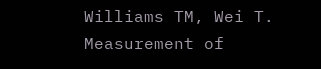Williams TM, Wei T. Measurement of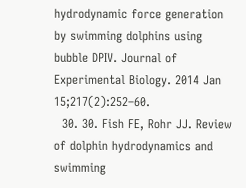hydrodynamic force generation by swimming dolphins using bubble DPIV. Journal of Experimental Biology. 2014 Jan 15;217(2):252–60.
  30. 30. Fish FE, Rohr JJ. Review of dolphin hydrodynamics and swimming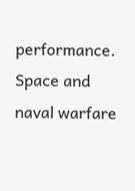performance. Space and naval warfare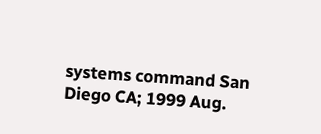systems command San Diego CA; 1999 Aug.